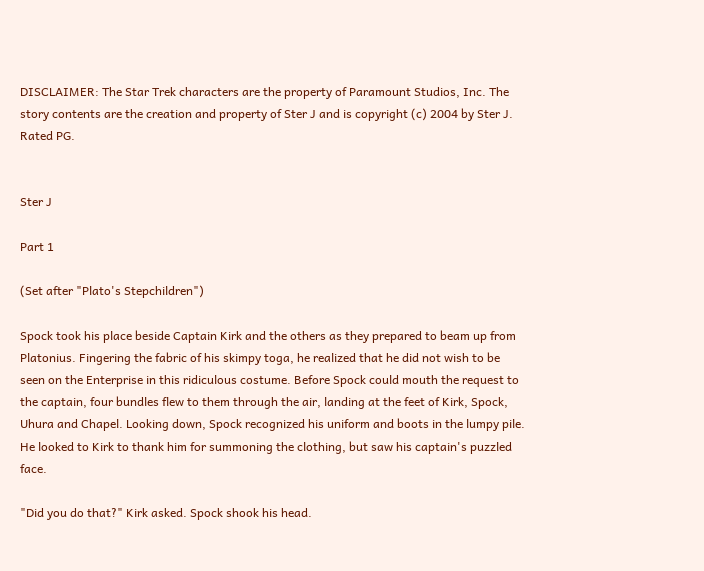DISCLAIMER: The Star Trek characters are the property of Paramount Studios, Inc. The story contents are the creation and property of Ster J and is copyright (c) 2004 by Ster J. Rated PG.


Ster J

Part 1

(Set after "Plato's Stepchildren")

Spock took his place beside Captain Kirk and the others as they prepared to beam up from Platonius. Fingering the fabric of his skimpy toga, he realized that he did not wish to be seen on the Enterprise in this ridiculous costume. Before Spock could mouth the request to the captain, four bundles flew to them through the air, landing at the feet of Kirk, Spock, Uhura and Chapel. Looking down, Spock recognized his uniform and boots in the lumpy pile. He looked to Kirk to thank him for summoning the clothing, but saw his captain's puzzled face.

"Did you do that?" Kirk asked. Spock shook his head.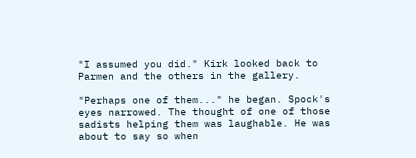"I assumed you did." Kirk looked back to Parmen and the others in the gallery.

"Perhaps one of them..." he began. Spock's eyes narrowed. The thought of one of those sadists helping them was laughable. He was about to say so when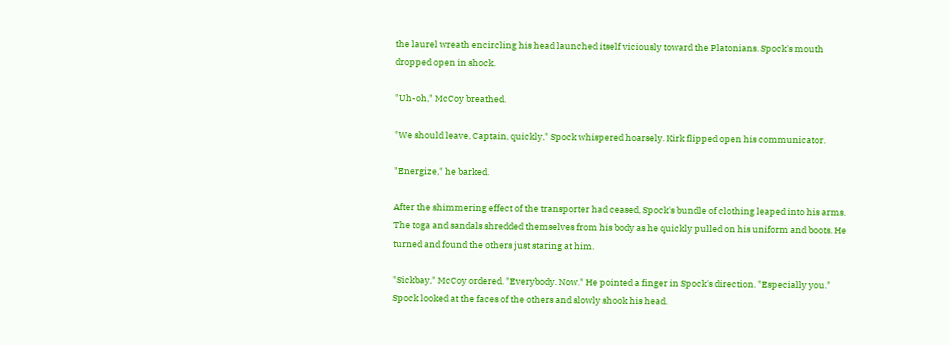the laurel wreath encircling his head launched itself viciously toward the Platonians. Spock's mouth dropped open in shock.

"Uh-oh," McCoy breathed.

"We should leave, Captain, quickly," Spock whispered hoarsely. Kirk flipped open his communicator.

"Energize," he barked.

After the shimmering effect of the transporter had ceased, Spock's bundle of clothing leaped into his arms. The toga and sandals shredded themselves from his body as he quickly pulled on his uniform and boots. He turned and found the others just staring at him.

"Sickbay," McCoy ordered. "Everybody. Now." He pointed a finger in Spock's direction. "Especially you." Spock looked at the faces of the others and slowly shook his head.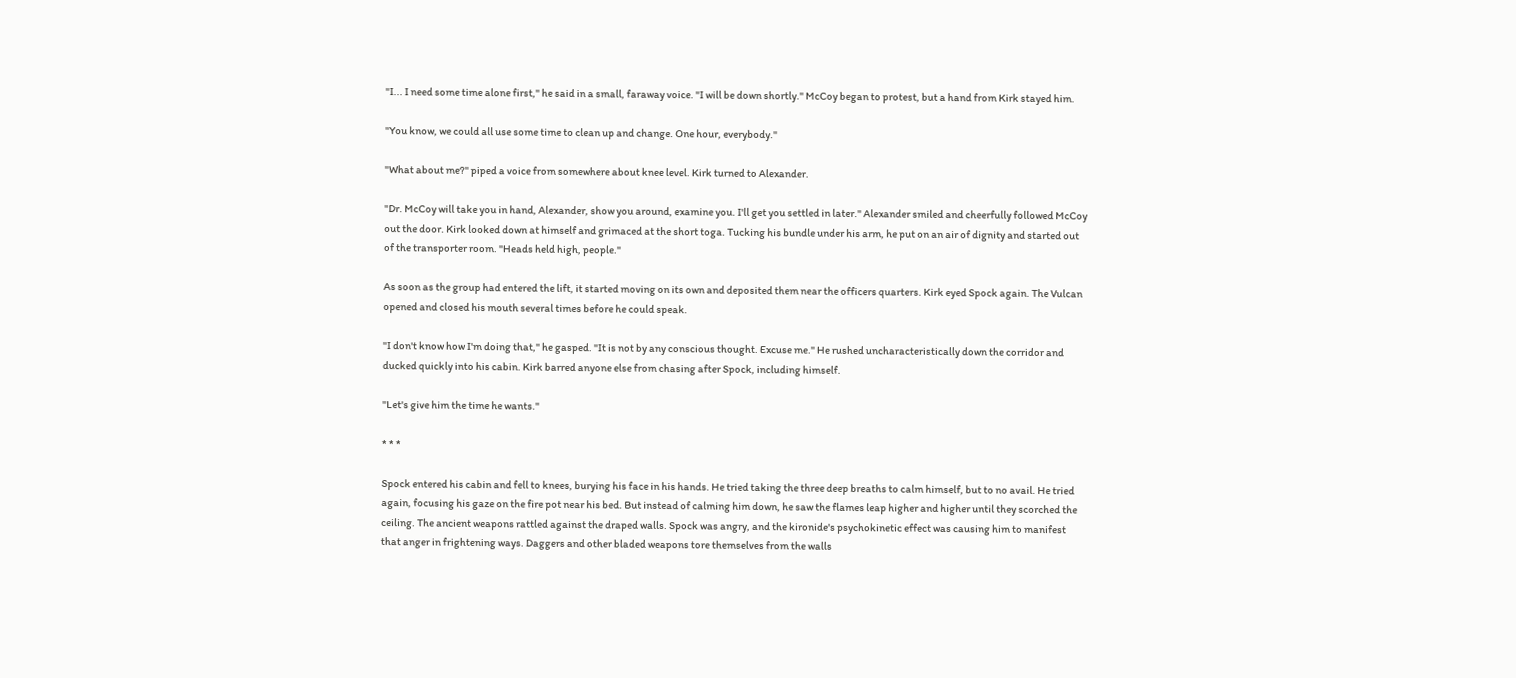"I... I need some time alone first," he said in a small, faraway voice. "I will be down shortly." McCoy began to protest, but a hand from Kirk stayed him.

"You know, we could all use some time to clean up and change. One hour, everybody."

"What about me?" piped a voice from somewhere about knee level. Kirk turned to Alexander.

"Dr. McCoy will take you in hand, Alexander, show you around, examine you. I'll get you settled in later." Alexander smiled and cheerfully followed McCoy out the door. Kirk looked down at himself and grimaced at the short toga. Tucking his bundle under his arm, he put on an air of dignity and started out of the transporter room. "Heads held high, people."

As soon as the group had entered the lift, it started moving on its own and deposited them near the officers quarters. Kirk eyed Spock again. The Vulcan opened and closed his mouth several times before he could speak.

"I don't know how I'm doing that," he gasped. "It is not by any conscious thought. Excuse me." He rushed uncharacteristically down the corridor and ducked quickly into his cabin. Kirk barred anyone else from chasing after Spock, including himself.

"Let's give him the time he wants."

* * *

Spock entered his cabin and fell to knees, burying his face in his hands. He tried taking the three deep breaths to calm himself, but to no avail. He tried again, focusing his gaze on the fire pot near his bed. But instead of calming him down, he saw the flames leap higher and higher until they scorched the ceiling. The ancient weapons rattled against the draped walls. Spock was angry, and the kironide's psychokinetic effect was causing him to manifest that anger in frightening ways. Daggers and other bladed weapons tore themselves from the walls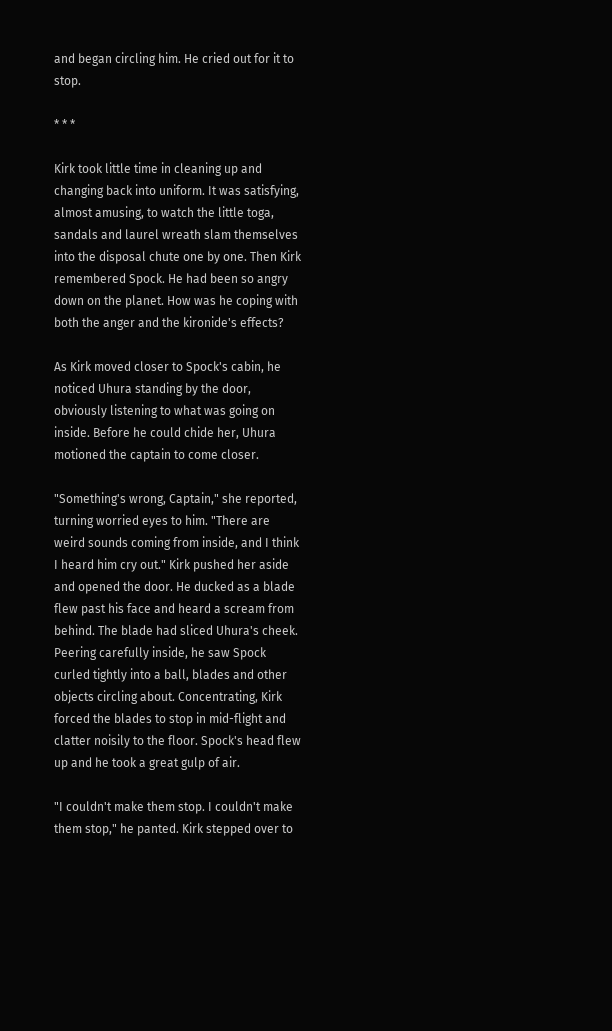and began circling him. He cried out for it to stop.

* * *

Kirk took little time in cleaning up and changing back into uniform. It was satisfying, almost amusing, to watch the little toga, sandals and laurel wreath slam themselves into the disposal chute one by one. Then Kirk remembered Spock. He had been so angry down on the planet. How was he coping with both the anger and the kironide's effects?

As Kirk moved closer to Spock's cabin, he noticed Uhura standing by the door, obviously listening to what was going on inside. Before he could chide her, Uhura motioned the captain to come closer.

"Something's wrong, Captain," she reported, turning worried eyes to him. "There are weird sounds coming from inside, and I think I heard him cry out." Kirk pushed her aside and opened the door. He ducked as a blade flew past his face and heard a scream from behind. The blade had sliced Uhura's cheek. Peering carefully inside, he saw Spock curled tightly into a ball, blades and other objects circling about. Concentrating, Kirk forced the blades to stop in mid-flight and clatter noisily to the floor. Spock's head flew up and he took a great gulp of air.

"I couldn't make them stop. I couldn't make them stop," he panted. Kirk stepped over to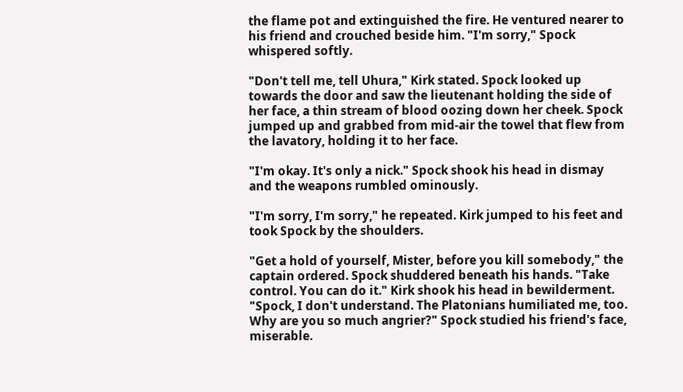the flame pot and extinguished the fire. He ventured nearer to his friend and crouched beside him. "I'm sorry," Spock whispered softly.

"Don't tell me, tell Uhura," Kirk stated. Spock looked up towards the door and saw the lieutenant holding the side of her face, a thin stream of blood oozing down her cheek. Spock jumped up and grabbed from mid-air the towel that flew from the lavatory, holding it to her face.

"I'm okay. It's only a nick." Spock shook his head in dismay and the weapons rumbled ominously.

"I'm sorry, I'm sorry," he repeated. Kirk jumped to his feet and took Spock by the shoulders.

"Get a hold of yourself, Mister, before you kill somebody," the captain ordered. Spock shuddered beneath his hands. "Take control. You can do it." Kirk shook his head in bewilderment. "Spock, I don't understand. The Platonians humiliated me, too. Why are you so much angrier?" Spock studied his friend's face, miserable.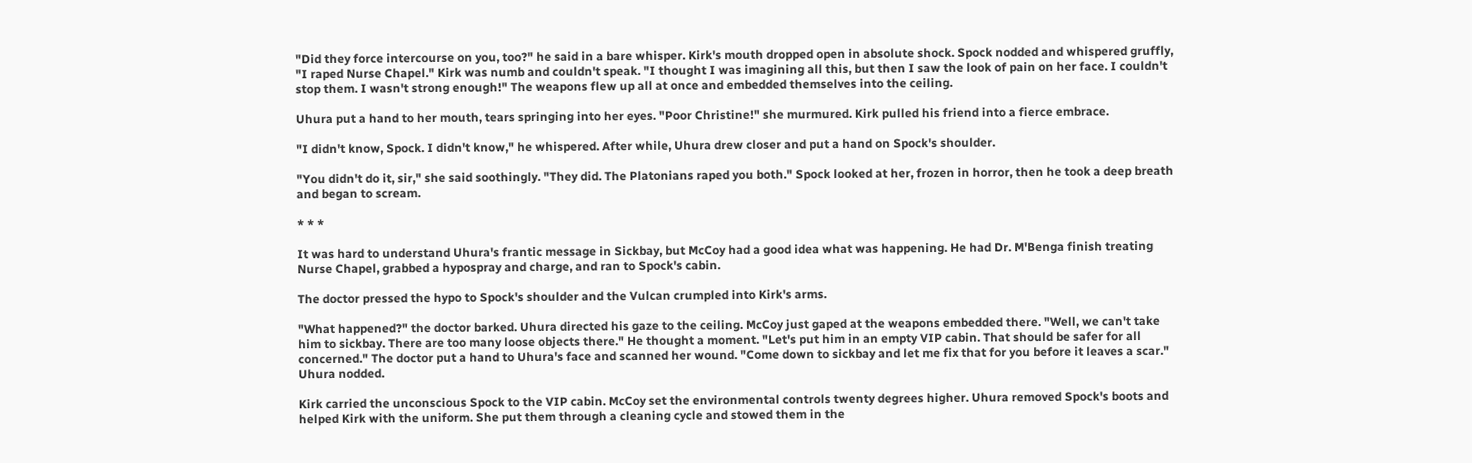"Did they force intercourse on you, too?" he said in a bare whisper. Kirk's mouth dropped open in absolute shock. Spock nodded and whispered gruffly, "I raped Nurse Chapel." Kirk was numb and couldn't speak. "I thought I was imagining all this, but then I saw the look of pain on her face. I couldn't stop them. I wasn't strong enough!" The weapons flew up all at once and embedded themselves into the ceiling.

Uhura put a hand to her mouth, tears springing into her eyes. "Poor Christine!" she murmured. Kirk pulled his friend into a fierce embrace.

"I didn't know, Spock. I didn't know," he whispered. After while, Uhura drew closer and put a hand on Spock's shoulder.

"You didn't do it, sir," she said soothingly. "They did. The Platonians raped you both." Spock looked at her, frozen in horror, then he took a deep breath and began to scream.

* * *

It was hard to understand Uhura's frantic message in Sickbay, but McCoy had a good idea what was happening. He had Dr. M'Benga finish treating Nurse Chapel, grabbed a hypospray and charge, and ran to Spock's cabin.

The doctor pressed the hypo to Spock's shoulder and the Vulcan crumpled into Kirk's arms.

"What happened?" the doctor barked. Uhura directed his gaze to the ceiling. McCoy just gaped at the weapons embedded there. "Well, we can't take him to sickbay. There are too many loose objects there." He thought a moment. "Let's put him in an empty VIP cabin. That should be safer for all concerned." The doctor put a hand to Uhura's face and scanned her wound. "Come down to sickbay and let me fix that for you before it leaves a scar." Uhura nodded.

Kirk carried the unconscious Spock to the VIP cabin. McCoy set the environmental controls twenty degrees higher. Uhura removed Spock's boots and helped Kirk with the uniform. She put them through a cleaning cycle and stowed them in the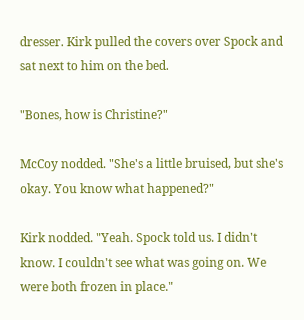dresser. Kirk pulled the covers over Spock and sat next to him on the bed.

"Bones, how is Christine?"

McCoy nodded. "She's a little bruised, but she's okay. You know what happened?"

Kirk nodded. "Yeah. Spock told us. I didn't know. I couldn't see what was going on. We were both frozen in place."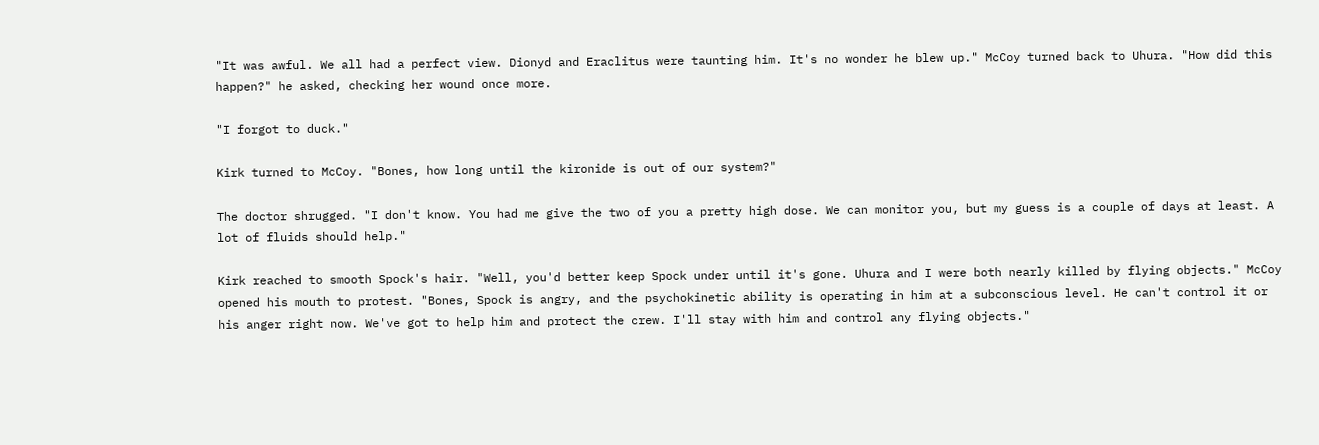"It was awful. We all had a perfect view. Dionyd and Eraclitus were taunting him. It's no wonder he blew up." McCoy turned back to Uhura. "How did this happen?" he asked, checking her wound once more.

"I forgot to duck."

Kirk turned to McCoy. "Bones, how long until the kironide is out of our system?"

The doctor shrugged. "I don't know. You had me give the two of you a pretty high dose. We can monitor you, but my guess is a couple of days at least. A lot of fluids should help."

Kirk reached to smooth Spock's hair. "Well, you'd better keep Spock under until it's gone. Uhura and I were both nearly killed by flying objects." McCoy opened his mouth to protest. "Bones, Spock is angry, and the psychokinetic ability is operating in him at a subconscious level. He can't control it or his anger right now. We've got to help him and protect the crew. I'll stay with him and control any flying objects."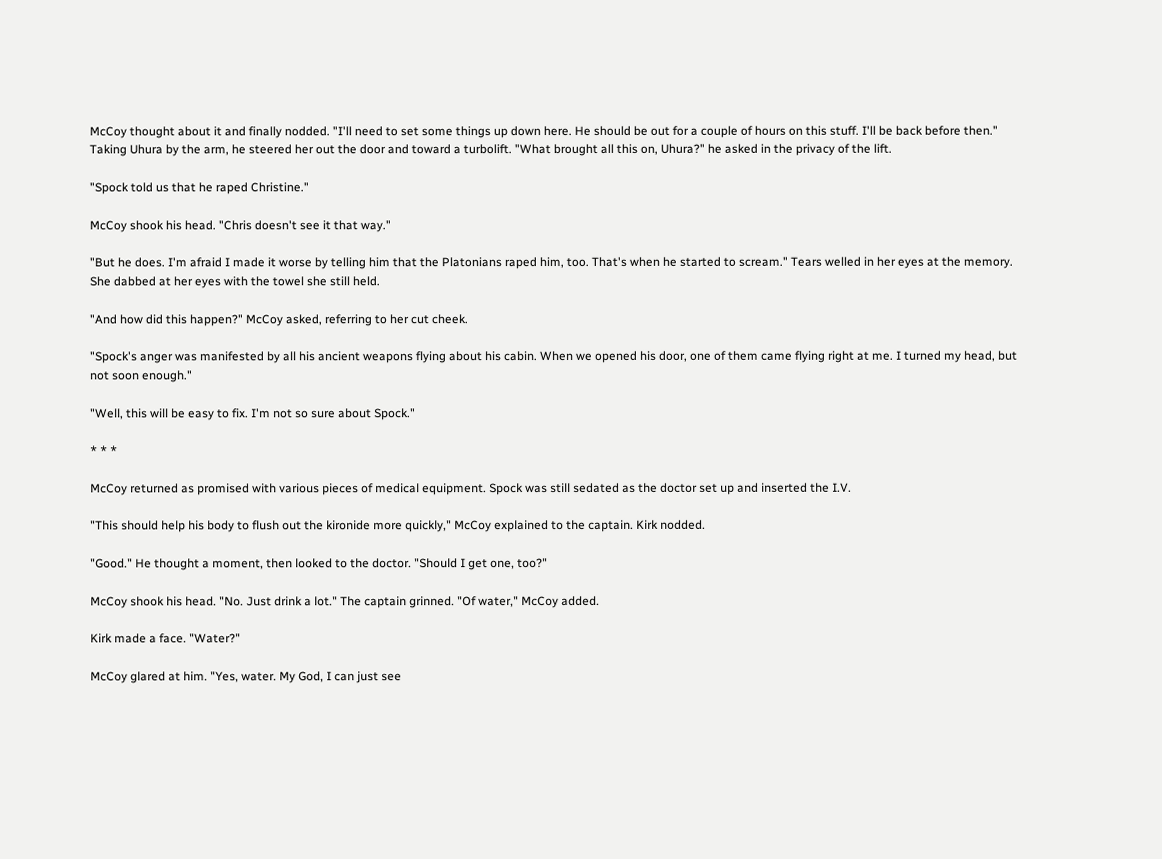McCoy thought about it and finally nodded. "I'll need to set some things up down here. He should be out for a couple of hours on this stuff. I'll be back before then." Taking Uhura by the arm, he steered her out the door and toward a turbolift. "What brought all this on, Uhura?" he asked in the privacy of the lift.

"Spock told us that he raped Christine."

McCoy shook his head. "Chris doesn't see it that way."

"But he does. I'm afraid I made it worse by telling him that the Platonians raped him, too. That's when he started to scream." Tears welled in her eyes at the memory. She dabbed at her eyes with the towel she still held.

"And how did this happen?" McCoy asked, referring to her cut cheek.

"Spock's anger was manifested by all his ancient weapons flying about his cabin. When we opened his door, one of them came flying right at me. I turned my head, but not soon enough."

"Well, this will be easy to fix. I'm not so sure about Spock."

* * *

McCoy returned as promised with various pieces of medical equipment. Spock was still sedated as the doctor set up and inserted the I.V.

"This should help his body to flush out the kironide more quickly," McCoy explained to the captain. Kirk nodded.

"Good." He thought a moment, then looked to the doctor. "Should I get one, too?"

McCoy shook his head. "No. Just drink a lot." The captain grinned. "Of water," McCoy added.

Kirk made a face. "Water?"

McCoy glared at him. "Yes, water. My God, I can just see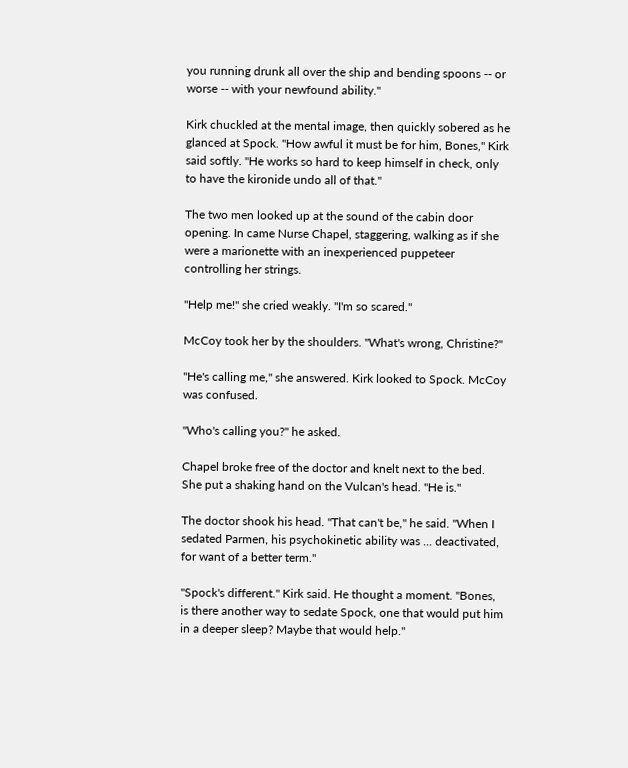you running drunk all over the ship and bending spoons -- or worse -- with your newfound ability."

Kirk chuckled at the mental image, then quickly sobered as he glanced at Spock. "How awful it must be for him, Bones," Kirk said softly. "He works so hard to keep himself in check, only to have the kironide undo all of that."

The two men looked up at the sound of the cabin door opening. In came Nurse Chapel, staggering, walking as if she were a marionette with an inexperienced puppeteer controlling her strings.

"Help me!" she cried weakly. "I'm so scared."

McCoy took her by the shoulders. "What's wrong, Christine?"

"He's calling me," she answered. Kirk looked to Spock. McCoy was confused.

"Who's calling you?" he asked.

Chapel broke free of the doctor and knelt next to the bed. She put a shaking hand on the Vulcan's head. "He is."

The doctor shook his head. "That can't be," he said. "When I sedated Parmen, his psychokinetic ability was ... deactivated, for want of a better term."

"Spock's different." Kirk said. He thought a moment. "Bones, is there another way to sedate Spock, one that would put him in a deeper sleep? Maybe that would help."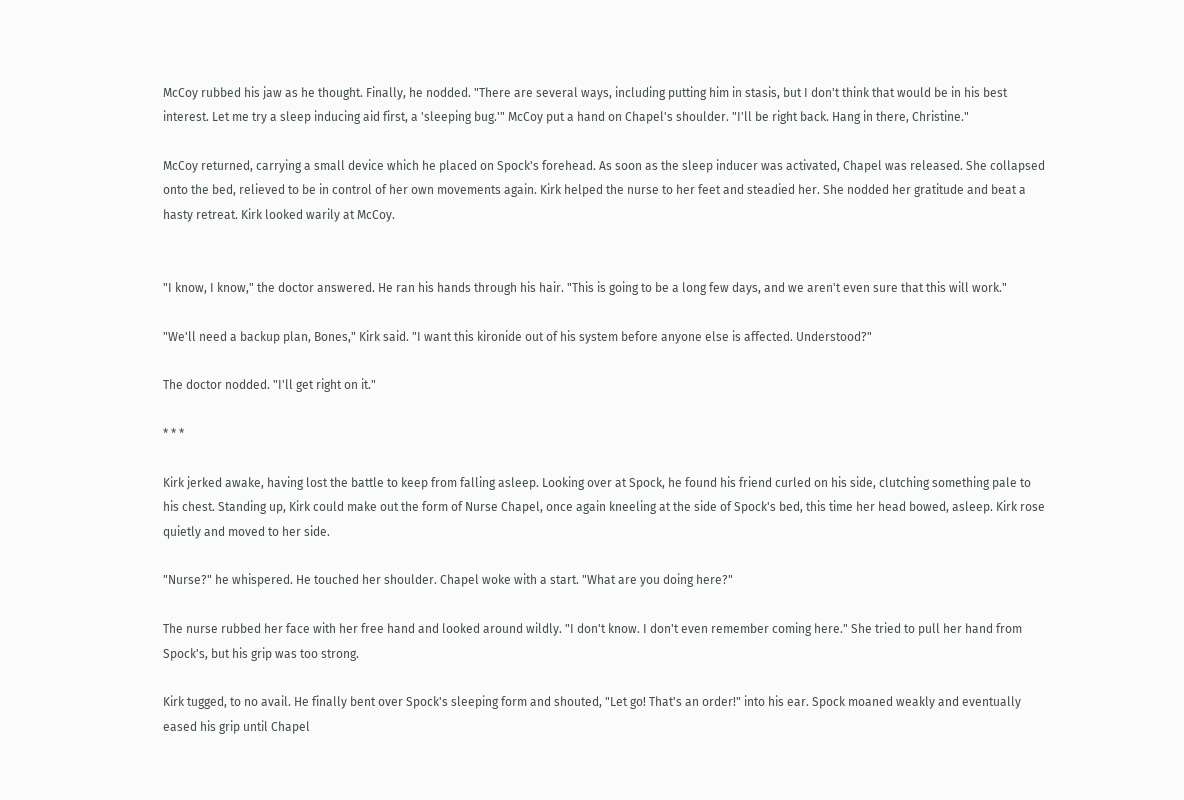McCoy rubbed his jaw as he thought. Finally, he nodded. "There are several ways, including putting him in stasis, but I don't think that would be in his best interest. Let me try a sleep inducing aid first, a 'sleeping bug.'" McCoy put a hand on Chapel's shoulder. "I'll be right back. Hang in there, Christine."

McCoy returned, carrying a small device which he placed on Spock's forehead. As soon as the sleep inducer was activated, Chapel was released. She collapsed onto the bed, relieved to be in control of her own movements again. Kirk helped the nurse to her feet and steadied her. She nodded her gratitude and beat a hasty retreat. Kirk looked warily at McCoy.


"I know, I know," the doctor answered. He ran his hands through his hair. "This is going to be a long few days, and we aren't even sure that this will work."

"We'll need a backup plan, Bones," Kirk said. "I want this kironide out of his system before anyone else is affected. Understood?"

The doctor nodded. "I'll get right on it."

* * *

Kirk jerked awake, having lost the battle to keep from falling asleep. Looking over at Spock, he found his friend curled on his side, clutching something pale to his chest. Standing up, Kirk could make out the form of Nurse Chapel, once again kneeling at the side of Spock's bed, this time her head bowed, asleep. Kirk rose quietly and moved to her side.

"Nurse?" he whispered. He touched her shoulder. Chapel woke with a start. "What are you doing here?"

The nurse rubbed her face with her free hand and looked around wildly. "I don't know. I don't even remember coming here." She tried to pull her hand from Spock's, but his grip was too strong.

Kirk tugged, to no avail. He finally bent over Spock's sleeping form and shouted, "Let go! That's an order!" into his ear. Spock moaned weakly and eventually eased his grip until Chapel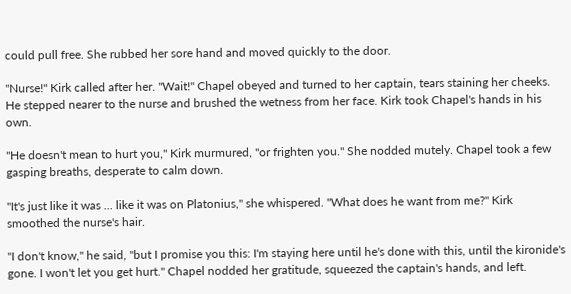could pull free. She rubbed her sore hand and moved quickly to the door.

"Nurse!" Kirk called after her. "Wait!" Chapel obeyed and turned to her captain, tears staining her cheeks. He stepped nearer to the nurse and brushed the wetness from her face. Kirk took Chapel's hands in his own.

"He doesn't mean to hurt you," Kirk murmured, "or frighten you." She nodded mutely. Chapel took a few gasping breaths, desperate to calm down.

"It's just like it was ... like it was on Platonius," she whispered. "What does he want from me?" Kirk smoothed the nurse's hair.

"I don't know," he said, "but I promise you this: I'm staying here until he's done with this, until the kironide's gone. I won't let you get hurt." Chapel nodded her gratitude, squeezed the captain's hands, and left.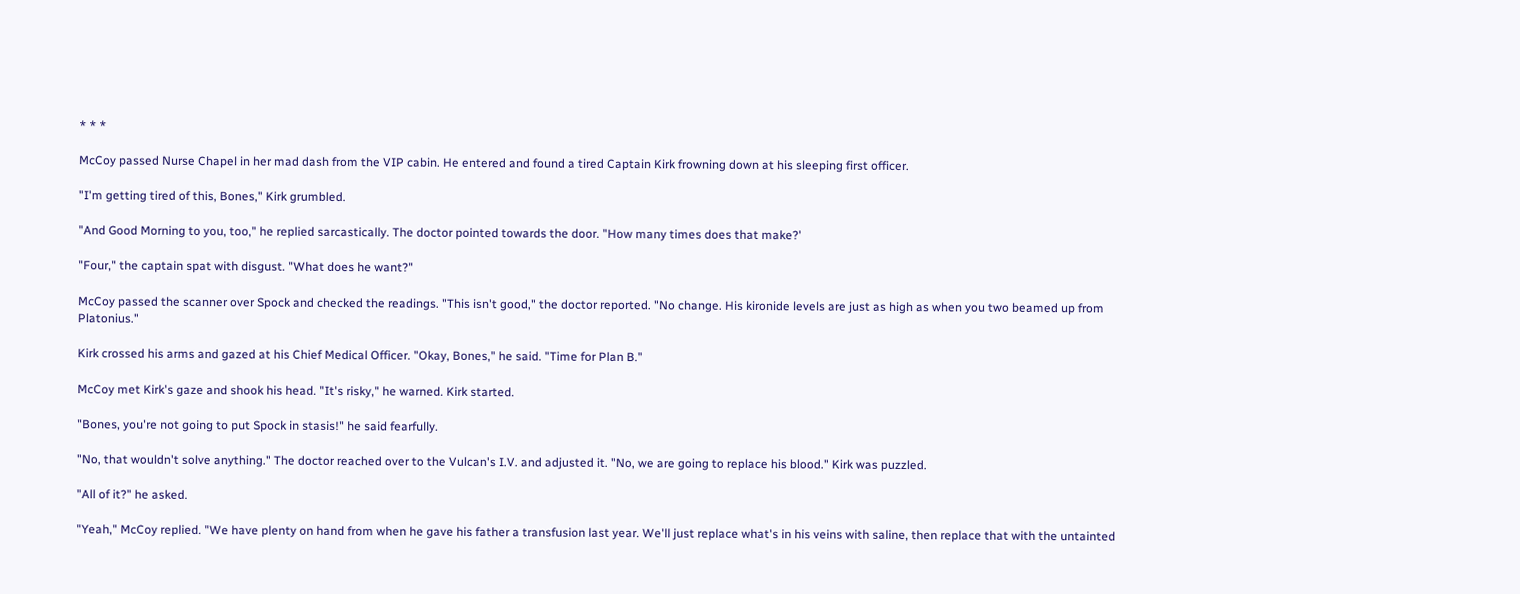* * *

McCoy passed Nurse Chapel in her mad dash from the VIP cabin. He entered and found a tired Captain Kirk frowning down at his sleeping first officer.

"I'm getting tired of this, Bones," Kirk grumbled.

"And Good Morning to you, too," he replied sarcastically. The doctor pointed towards the door. "How many times does that make?'

"Four," the captain spat with disgust. "What does he want?"

McCoy passed the scanner over Spock and checked the readings. "This isn't good," the doctor reported. "No change. His kironide levels are just as high as when you two beamed up from Platonius."

Kirk crossed his arms and gazed at his Chief Medical Officer. "Okay, Bones," he said. "Time for Plan B."

McCoy met Kirk's gaze and shook his head. "It's risky," he warned. Kirk started.

"Bones, you're not going to put Spock in stasis!" he said fearfully.

"No, that wouldn't solve anything." The doctor reached over to the Vulcan's I.V. and adjusted it. "No, we are going to replace his blood." Kirk was puzzled.

"All of it?" he asked.

"Yeah," McCoy replied. "We have plenty on hand from when he gave his father a transfusion last year. We'll just replace what's in his veins with saline, then replace that with the untainted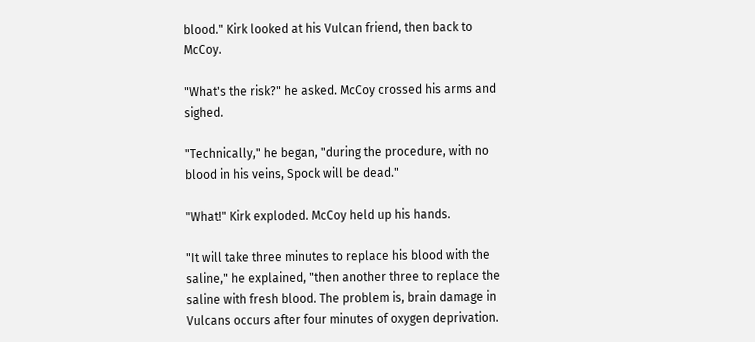blood." Kirk looked at his Vulcan friend, then back to McCoy.

"What's the risk?" he asked. McCoy crossed his arms and sighed.

"Technically," he began, "during the procedure, with no blood in his veins, Spock will be dead."

"What!" Kirk exploded. McCoy held up his hands.

"It will take three minutes to replace his blood with the saline," he explained, "then another three to replace the saline with fresh blood. The problem is, brain damage in Vulcans occurs after four minutes of oxygen deprivation.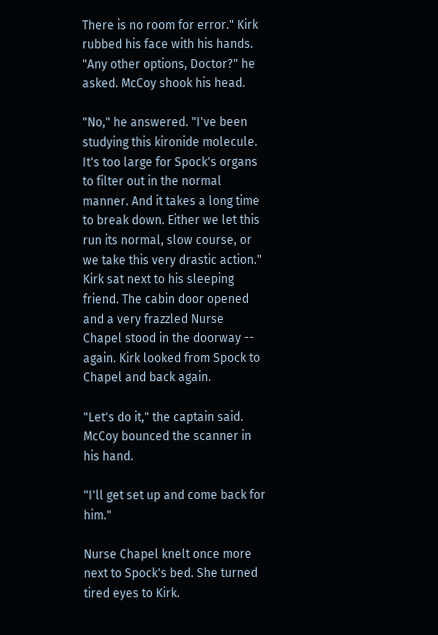There is no room for error." Kirk rubbed his face with his hands. "Any other options, Doctor?" he asked. McCoy shook his head.

"No," he answered. "I've been studying this kironide molecule. It's too large for Spock's organs to filter out in the normal manner. And it takes a long time to break down. Either we let this run its normal, slow course, or we take this very drastic action." Kirk sat next to his sleeping friend. The cabin door opened and a very frazzled Nurse Chapel stood in the doorway -- again. Kirk looked from Spock to Chapel and back again.

"Let's do it," the captain said. McCoy bounced the scanner in his hand.

"I'll get set up and come back for him."

Nurse Chapel knelt once more next to Spock's bed. She turned tired eyes to Kirk.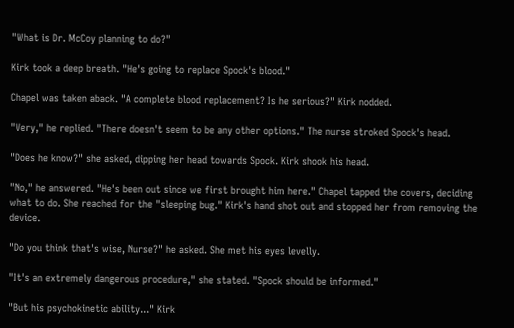"What is Dr. McCoy planning to do?"

Kirk took a deep breath. "He's going to replace Spock's blood."

Chapel was taken aback. "A complete blood replacement? Is he serious?" Kirk nodded.

"Very," he replied. "There doesn't seem to be any other options." The nurse stroked Spock's head.

"Does he know?" she asked, dipping her head towards Spock. Kirk shook his head.

"No," he answered. "He's been out since we first brought him here." Chapel tapped the covers, deciding what to do. She reached for the "sleeping bug." Kirk's hand shot out and stopped her from removing the device.

"Do you think that's wise, Nurse?" he asked. She met his eyes levelly.

"It's an extremely dangerous procedure," she stated. "Spock should be informed."

"But his psychokinetic ability..." Kirk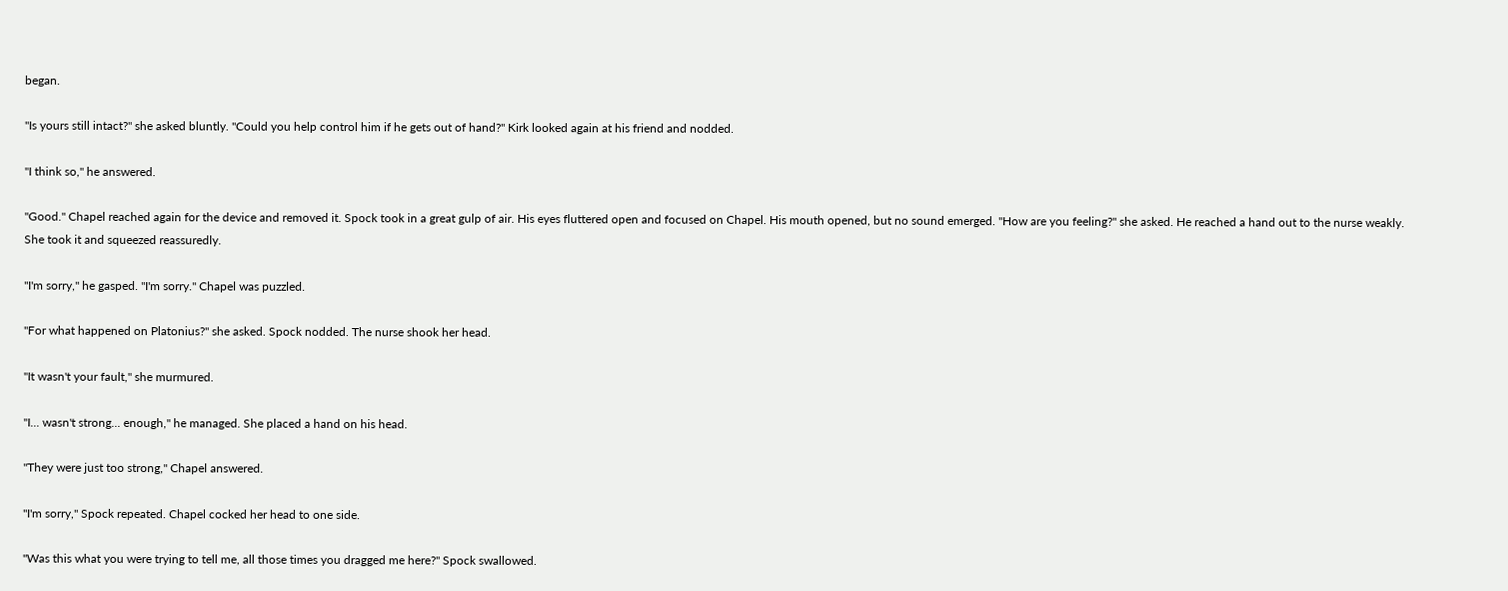began.

"Is yours still intact?" she asked bluntly. "Could you help control him if he gets out of hand?" Kirk looked again at his friend and nodded.

"I think so," he answered.

"Good." Chapel reached again for the device and removed it. Spock took in a great gulp of air. His eyes fluttered open and focused on Chapel. His mouth opened, but no sound emerged. "How are you feeling?" she asked. He reached a hand out to the nurse weakly. She took it and squeezed reassuredly.

"I'm sorry," he gasped. "I'm sorry." Chapel was puzzled.

"For what happened on Platonius?" she asked. Spock nodded. The nurse shook her head.

"It wasn't your fault," she murmured.

"I... wasn't strong... enough," he managed. She placed a hand on his head.

"They were just too strong," Chapel answered.

"I'm sorry," Spock repeated. Chapel cocked her head to one side.

"Was this what you were trying to tell me, all those times you dragged me here?" Spock swallowed.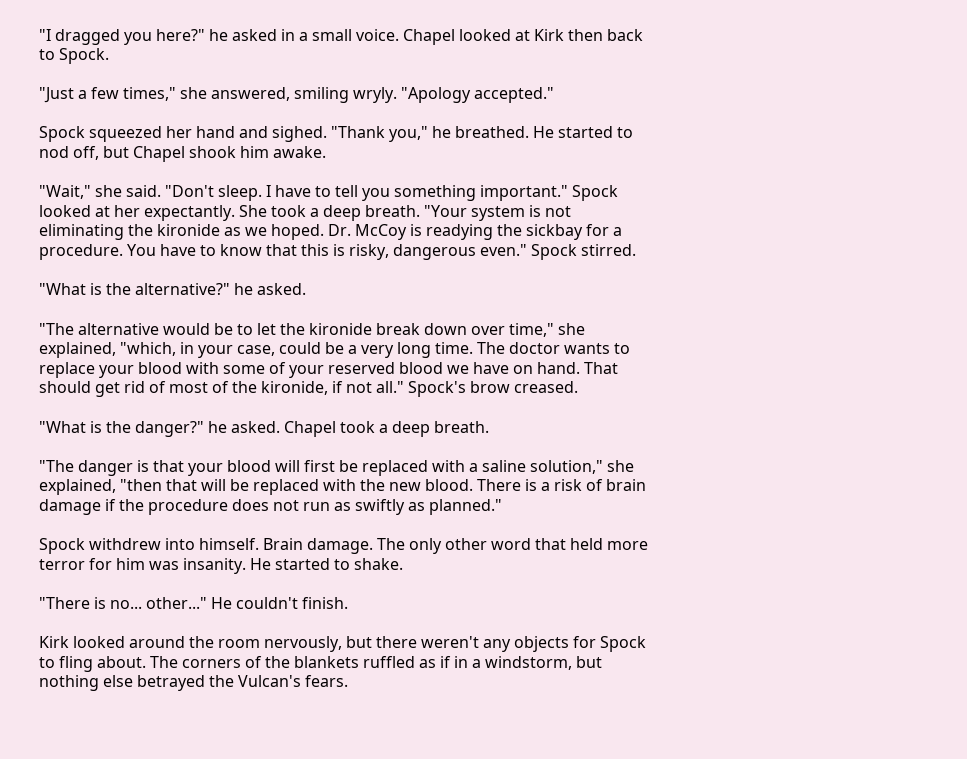"I dragged you here?" he asked in a small voice. Chapel looked at Kirk then back to Spock.

"Just a few times," she answered, smiling wryly. "Apology accepted."

Spock squeezed her hand and sighed. "Thank you," he breathed. He started to nod off, but Chapel shook him awake.

"Wait," she said. "Don't sleep. I have to tell you something important." Spock looked at her expectantly. She took a deep breath. "Your system is not eliminating the kironide as we hoped. Dr. McCoy is readying the sickbay for a procedure. You have to know that this is risky, dangerous even." Spock stirred.

"What is the alternative?" he asked.

"The alternative would be to let the kironide break down over time," she explained, "which, in your case, could be a very long time. The doctor wants to replace your blood with some of your reserved blood we have on hand. That should get rid of most of the kironide, if not all." Spock's brow creased.

"What is the danger?" he asked. Chapel took a deep breath.

"The danger is that your blood will first be replaced with a saline solution," she explained, "then that will be replaced with the new blood. There is a risk of brain damage if the procedure does not run as swiftly as planned."

Spock withdrew into himself. Brain damage. The only other word that held more terror for him was insanity. He started to shake.

"There is no... other..." He couldn't finish.

Kirk looked around the room nervously, but there weren't any objects for Spock to fling about. The corners of the blankets ruffled as if in a windstorm, but nothing else betrayed the Vulcan's fears.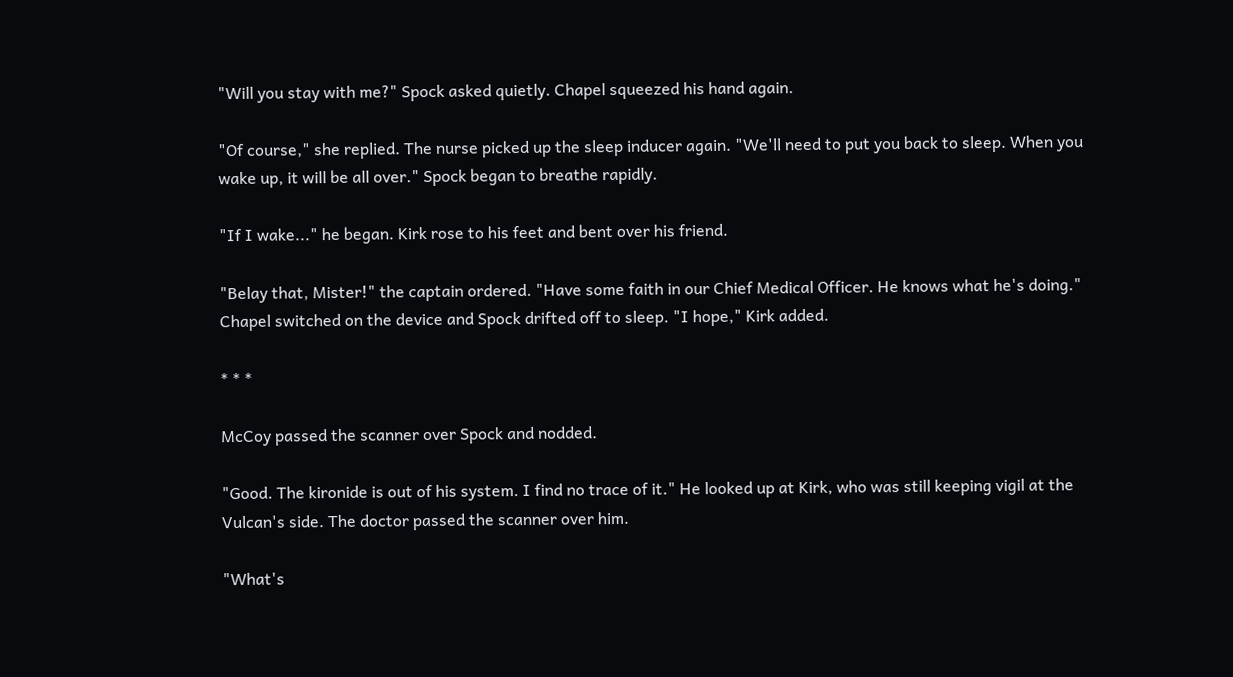"Will you stay with me?" Spock asked quietly. Chapel squeezed his hand again.

"Of course," she replied. The nurse picked up the sleep inducer again. "We'll need to put you back to sleep. When you wake up, it will be all over." Spock began to breathe rapidly.

"If I wake..." he began. Kirk rose to his feet and bent over his friend.

"Belay that, Mister!" the captain ordered. "Have some faith in our Chief Medical Officer. He knows what he's doing." Chapel switched on the device and Spock drifted off to sleep. "I hope," Kirk added.

* * *

McCoy passed the scanner over Spock and nodded.

"Good. The kironide is out of his system. I find no trace of it." He looked up at Kirk, who was still keeping vigil at the Vulcan's side. The doctor passed the scanner over him.

"What's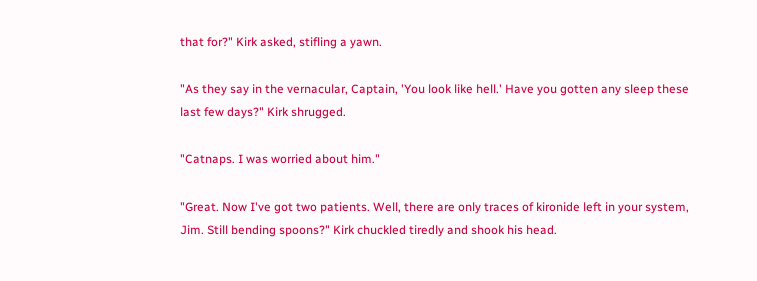that for?" Kirk asked, stifling a yawn.

"As they say in the vernacular, Captain, 'You look like hell.' Have you gotten any sleep these last few days?" Kirk shrugged.

"Catnaps. I was worried about him."

"Great. Now I've got two patients. Well, there are only traces of kironide left in your system, Jim. Still bending spoons?" Kirk chuckled tiredly and shook his head.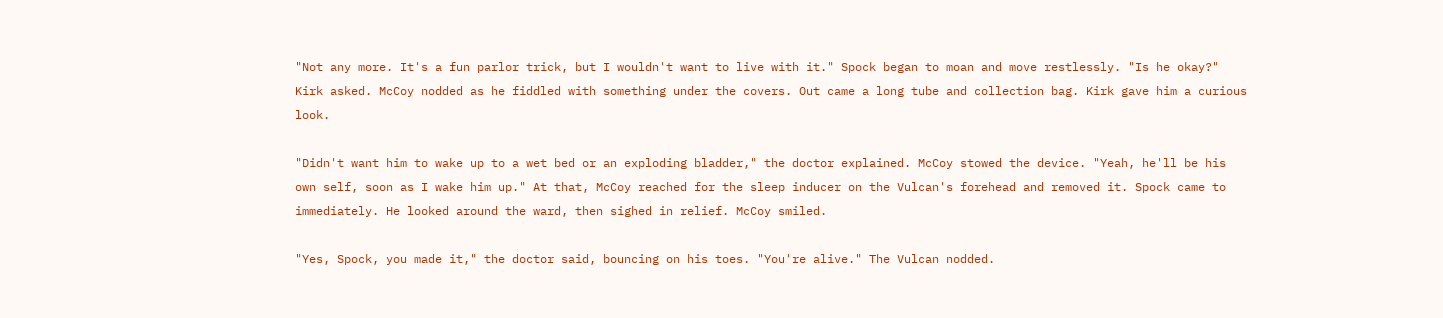"Not any more. It's a fun parlor trick, but I wouldn't want to live with it." Spock began to moan and move restlessly. "Is he okay?" Kirk asked. McCoy nodded as he fiddled with something under the covers. Out came a long tube and collection bag. Kirk gave him a curious look.

"Didn't want him to wake up to a wet bed or an exploding bladder," the doctor explained. McCoy stowed the device. "Yeah, he'll be his own self, soon as I wake him up." At that, McCoy reached for the sleep inducer on the Vulcan's forehead and removed it. Spock came to immediately. He looked around the ward, then sighed in relief. McCoy smiled.

"Yes, Spock, you made it," the doctor said, bouncing on his toes. "You're alive." The Vulcan nodded.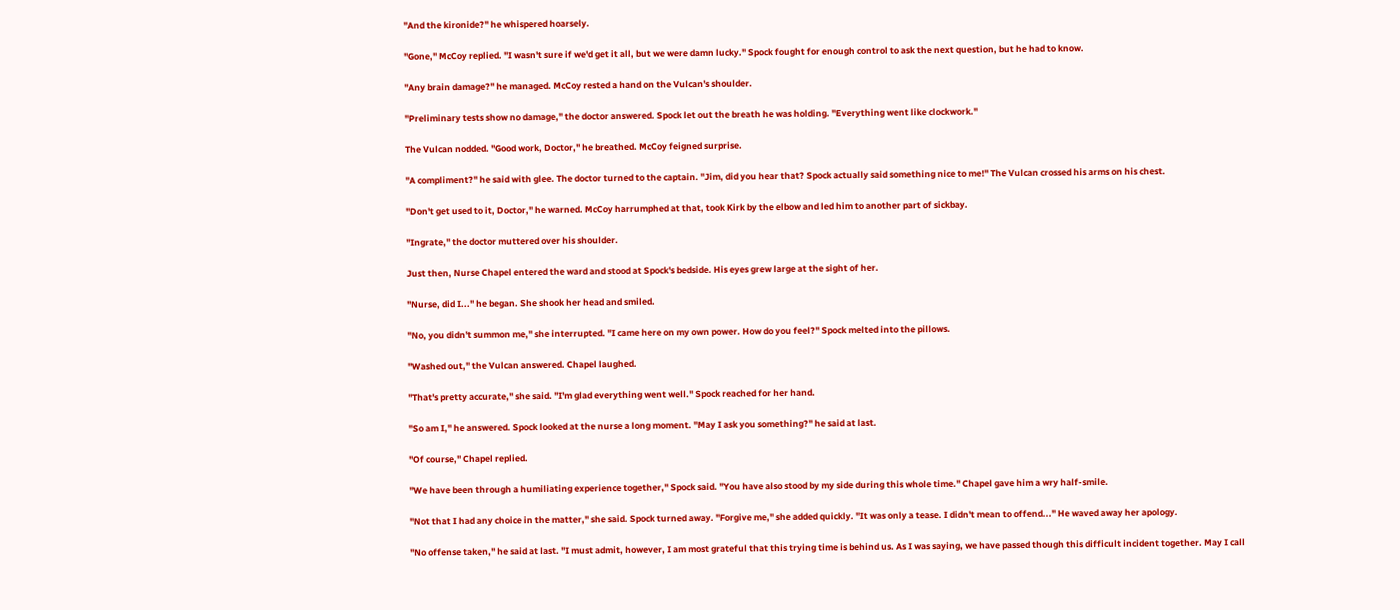"And the kironide?" he whispered hoarsely.

"Gone," McCoy replied. "I wasn't sure if we'd get it all, but we were damn lucky." Spock fought for enough control to ask the next question, but he had to know.

"Any brain damage?" he managed. McCoy rested a hand on the Vulcan's shoulder.

"Preliminary tests show no damage," the doctor answered. Spock let out the breath he was holding. "Everything went like clockwork."

The Vulcan nodded. "Good work, Doctor," he breathed. McCoy feigned surprise.

"A compliment?" he said with glee. The doctor turned to the captain. "Jim, did you hear that? Spock actually said something nice to me!" The Vulcan crossed his arms on his chest.

"Don't get used to it, Doctor," he warned. McCoy harrumphed at that, took Kirk by the elbow and led him to another part of sickbay.

"Ingrate," the doctor muttered over his shoulder.

Just then, Nurse Chapel entered the ward and stood at Spock's bedside. His eyes grew large at the sight of her.

"Nurse, did I..." he began. She shook her head and smiled.

"No, you didn't summon me," she interrupted. "I came here on my own power. How do you feel?" Spock melted into the pillows.

"Washed out," the Vulcan answered. Chapel laughed.

"That's pretty accurate," she said. "I'm glad everything went well." Spock reached for her hand.

"So am I," he answered. Spock looked at the nurse a long moment. "May I ask you something?" he said at last.

"Of course," Chapel replied.

"We have been through a humiliating experience together," Spock said. "You have also stood by my side during this whole time." Chapel gave him a wry half-smile.

"Not that I had any choice in the matter," she said. Spock turned away. "Forgive me," she added quickly. "It was only a tease. I didn't mean to offend..." He waved away her apology.

"No offense taken," he said at last. "I must admit, however, I am most grateful that this trying time is behind us. As I was saying, we have passed though this difficult incident together. May I call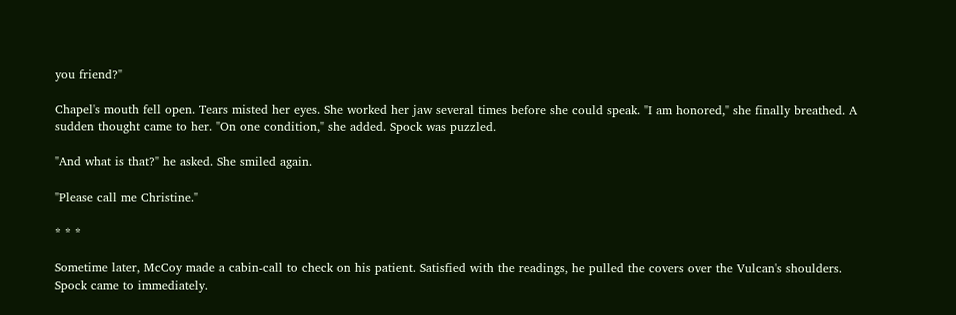you friend?"

Chapel's mouth fell open. Tears misted her eyes. She worked her jaw several times before she could speak. "I am honored," she finally breathed. A sudden thought came to her. "On one condition," she added. Spock was puzzled.

"And what is that?" he asked. She smiled again.

"Please call me Christine."

* * *

Sometime later, McCoy made a cabin-call to check on his patient. Satisfied with the readings, he pulled the covers over the Vulcan's shoulders. Spock came to immediately.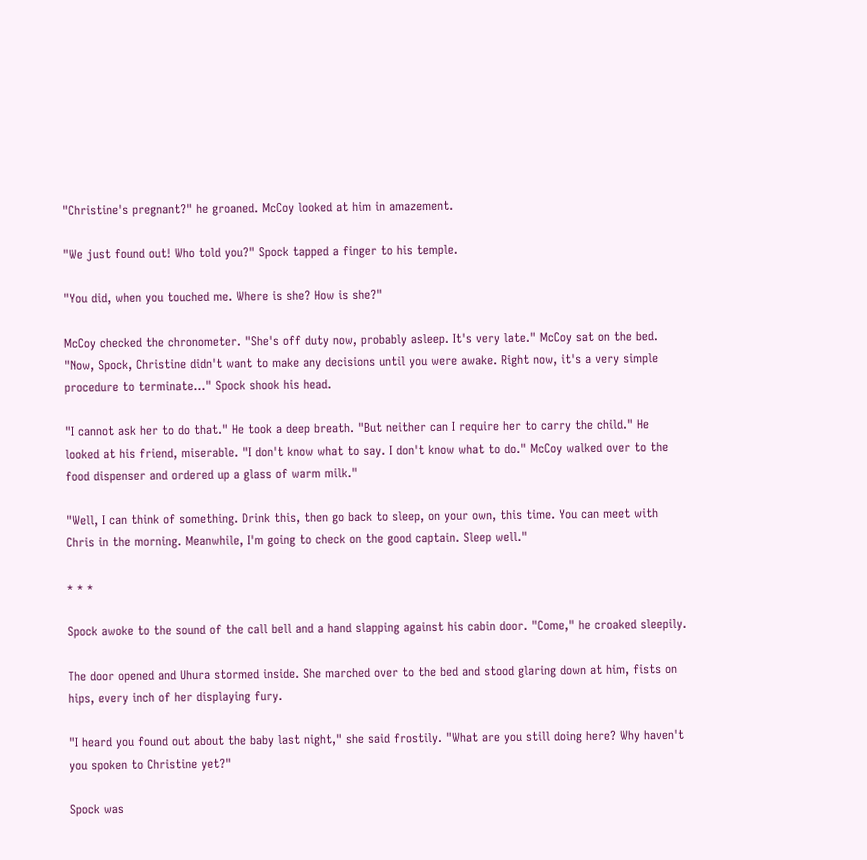"Christine's pregnant?" he groaned. McCoy looked at him in amazement.

"We just found out! Who told you?" Spock tapped a finger to his temple.

"You did, when you touched me. Where is she? How is she?"

McCoy checked the chronometer. "She's off duty now, probably asleep. It's very late." McCoy sat on the bed. "Now, Spock, Christine didn't want to make any decisions until you were awake. Right now, it's a very simple procedure to terminate..." Spock shook his head.

"I cannot ask her to do that." He took a deep breath. "But neither can I require her to carry the child." He looked at his friend, miserable. "I don't know what to say. I don't know what to do." McCoy walked over to the food dispenser and ordered up a glass of warm milk."

"Well, I can think of something. Drink this, then go back to sleep, on your own, this time. You can meet with Chris in the morning. Meanwhile, I'm going to check on the good captain. Sleep well."

* * *

Spock awoke to the sound of the call bell and a hand slapping against his cabin door. "Come," he croaked sleepily.

The door opened and Uhura stormed inside. She marched over to the bed and stood glaring down at him, fists on hips, every inch of her displaying fury.

"I heard you found out about the baby last night," she said frostily. "What are you still doing here? Why haven't you spoken to Christine yet?"

Spock was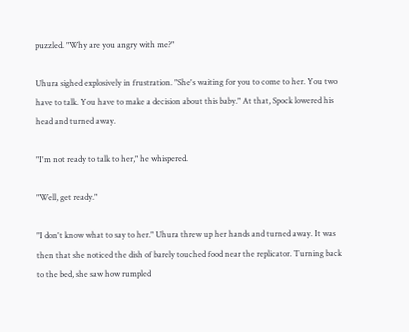puzzled. "Why are you angry with me?"

Uhura sighed explosively in frustration. "She's waiting for you to come to her. You two have to talk. You have to make a decision about this baby." At that, Spock lowered his head and turned away.

"I'm not ready to talk to her," he whispered.

"Well, get ready."

"I don't know what to say to her." Uhura threw up her hands and turned away. It was then that she noticed the dish of barely touched food near the replicator. Turning back to the bed, she saw how rumpled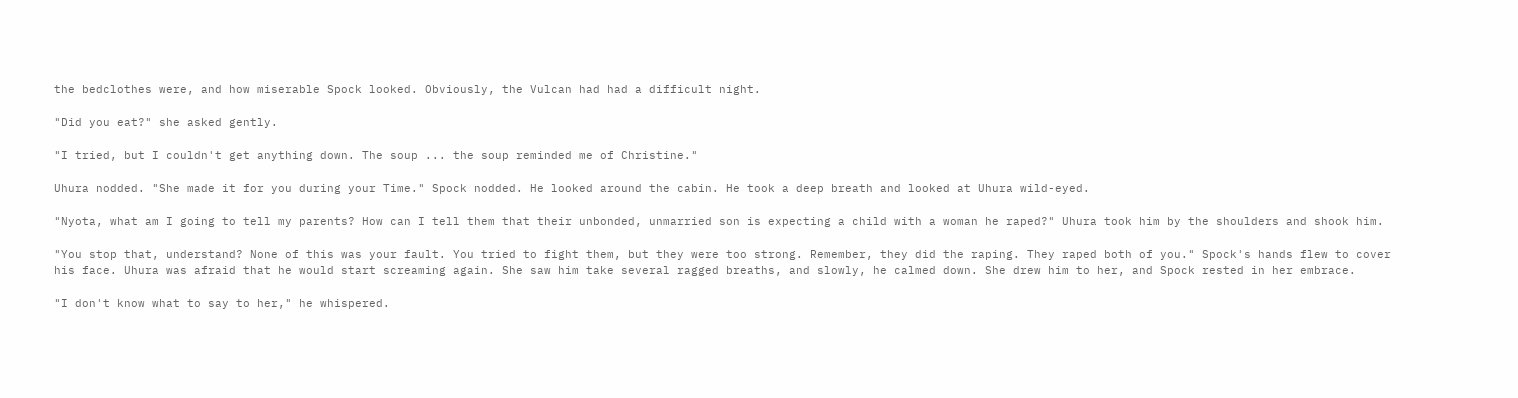the bedclothes were, and how miserable Spock looked. Obviously, the Vulcan had had a difficult night.

"Did you eat?" she asked gently.

"I tried, but I couldn't get anything down. The soup ... the soup reminded me of Christine."

Uhura nodded. "She made it for you during your Time." Spock nodded. He looked around the cabin. He took a deep breath and looked at Uhura wild-eyed.

"Nyota, what am I going to tell my parents? How can I tell them that their unbonded, unmarried son is expecting a child with a woman he raped?" Uhura took him by the shoulders and shook him.

"You stop that, understand? None of this was your fault. You tried to fight them, but they were too strong. Remember, they did the raping. They raped both of you." Spock's hands flew to cover his face. Uhura was afraid that he would start screaming again. She saw him take several ragged breaths, and slowly, he calmed down. She drew him to her, and Spock rested in her embrace.

"I don't know what to say to her," he whispered.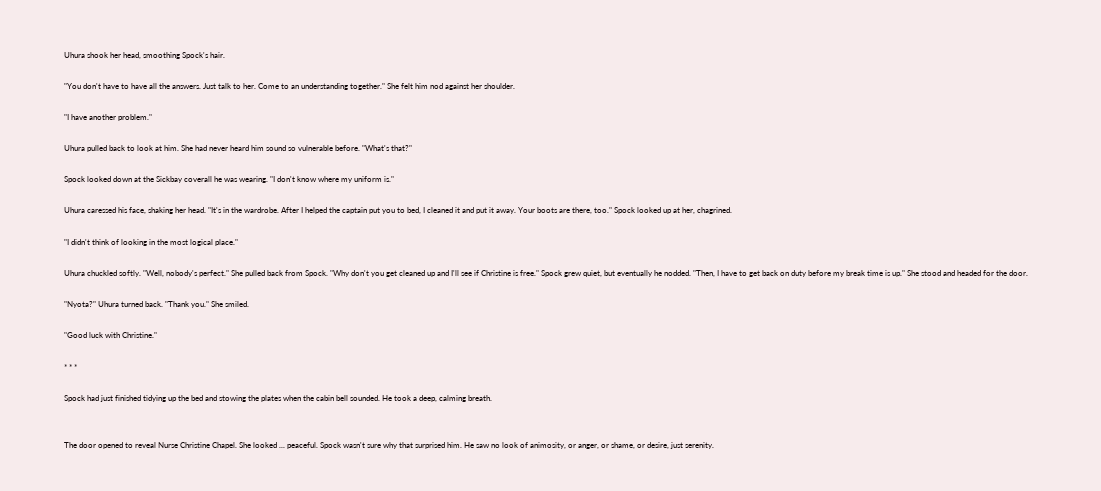Uhura shook her head, smoothing Spock's hair.

"You don't have to have all the answers. Just talk to her. Come to an understanding together." She felt him nod against her shoulder.

"I have another problem."

Uhura pulled back to look at him. She had never heard him sound so vulnerable before. "What's that?"

Spock looked down at the Sickbay coverall he was wearing. "I don't know where my uniform is."

Uhura caressed his face, shaking her head. "It's in the wardrobe. After I helped the captain put you to bed, I cleaned it and put it away. Your boots are there, too." Spock looked up at her, chagrined.

"I didn't think of looking in the most logical place."

Uhura chuckled softly. "Well, nobody's perfect." She pulled back from Spock. "Why don't you get cleaned up and I'll see if Christine is free." Spock grew quiet, but eventually he nodded. "Then, I have to get back on duty before my break time is up." She stood and headed for the door.

"Nyota?" Uhura turned back. "Thank you." She smiled.

"Good luck with Christine."

* * *

Spock had just finished tidying up the bed and stowing the plates when the cabin bell sounded. He took a deep, calming breath.


The door opened to reveal Nurse Christine Chapel. She looked ... peaceful. Spock wasn't sure why that surprised him. He saw no look of animosity, or anger, or shame, or desire, just serenity.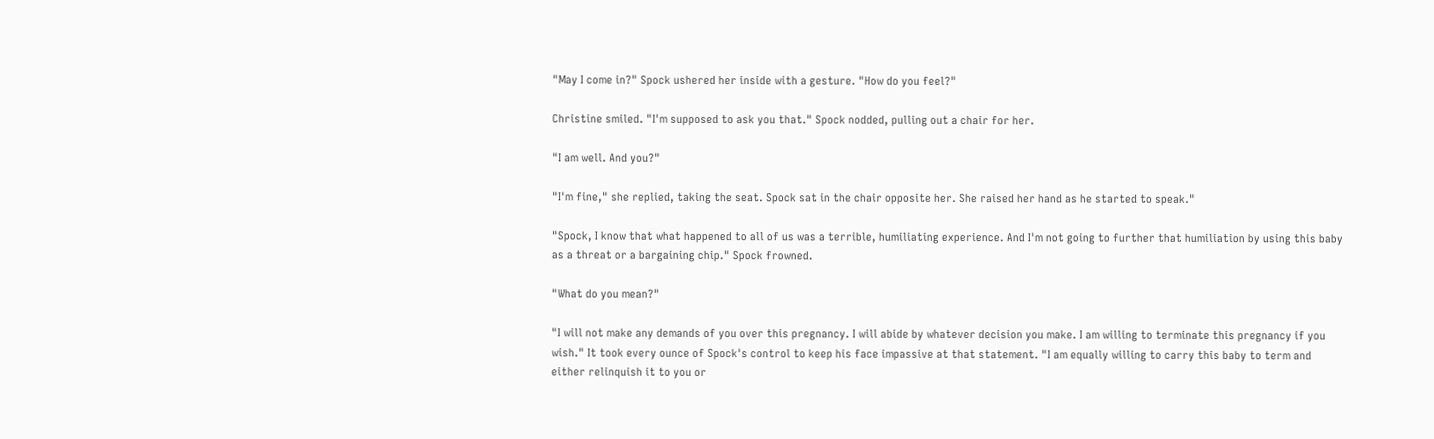"May I come in?" Spock ushered her inside with a gesture. "How do you feel?"

Christine smiled. "I'm supposed to ask you that." Spock nodded, pulling out a chair for her.

"I am well. And you?"

"I'm fine," she replied, taking the seat. Spock sat in the chair opposite her. She raised her hand as he started to speak."

"Spock, I know that what happened to all of us was a terrible, humiliating experience. And I'm not going to further that humiliation by using this baby as a threat or a bargaining chip." Spock frowned.

"What do you mean?"

"I will not make any demands of you over this pregnancy. I will abide by whatever decision you make. I am willing to terminate this pregnancy if you wish." It took every ounce of Spock's control to keep his face impassive at that statement. "I am equally willing to carry this baby to term and either relinquish it to you or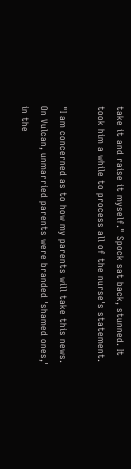take it and raise it myself." Spock sat back, stunned. It took him a while to process all of the nurse's statement.

"I am concerned as to how my parents will take this news. On Vulcan, unmarried parents were branded 'shamed ones,' in the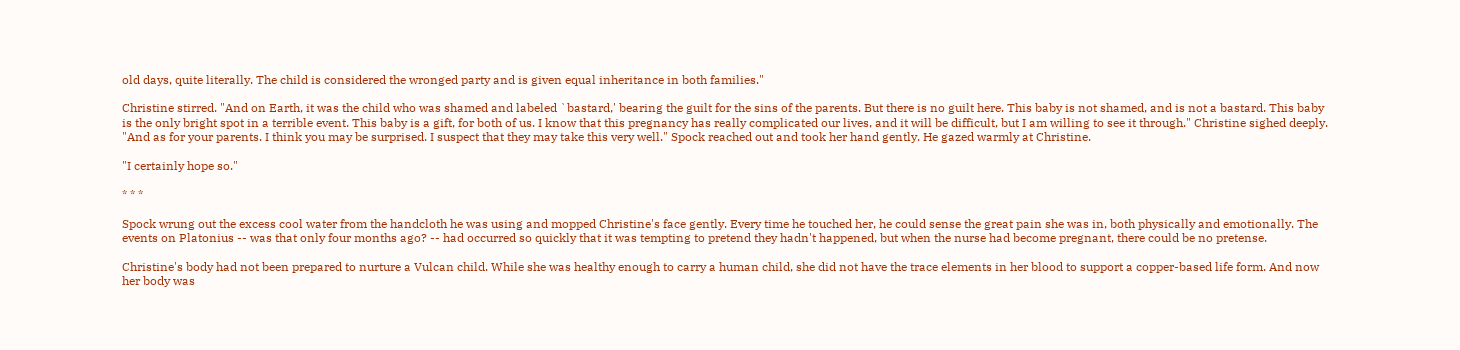old days, quite literally. The child is considered the wronged party and is given equal inheritance in both families."

Christine stirred. "And on Earth, it was the child who was shamed and labeled `bastard,' bearing the guilt for the sins of the parents. But there is no guilt here. This baby is not shamed, and is not a bastard. This baby is the only bright spot in a terrible event. This baby is a gift, for both of us. I know that this pregnancy has really complicated our lives, and it will be difficult, but I am willing to see it through." Christine sighed deeply. "And as for your parents. I think you may be surprised. I suspect that they may take this very well." Spock reached out and took her hand gently. He gazed warmly at Christine.

"I certainly hope so."

* * *

Spock wrung out the excess cool water from the handcloth he was using and mopped Christine's face gently. Every time he touched her, he could sense the great pain she was in, both physically and emotionally. The events on Platonius -- was that only four months ago? -- had occurred so quickly that it was tempting to pretend they hadn't happened, but when the nurse had become pregnant, there could be no pretense.

Christine's body had not been prepared to nurture a Vulcan child. While she was healthy enough to carry a human child, she did not have the trace elements in her blood to support a copper-based life form. And now her body was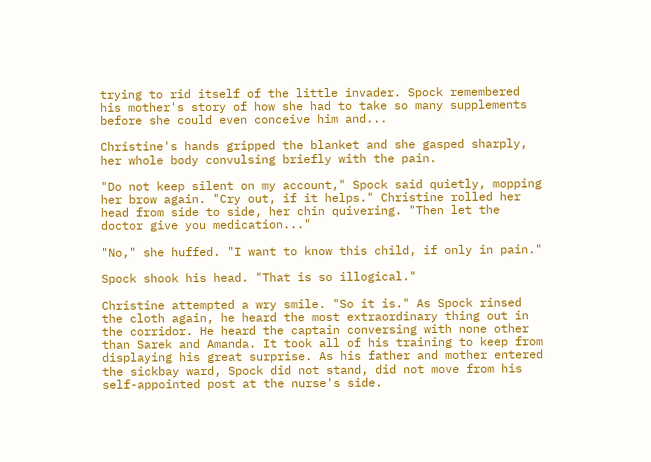trying to rid itself of the little invader. Spock remembered his mother's story of how she had to take so many supplements before she could even conceive him and...

Christine's hands gripped the blanket and she gasped sharply, her whole body convulsing briefly with the pain.

"Do not keep silent on my account," Spock said quietly, mopping her brow again. "Cry out, if it helps." Christine rolled her head from side to side, her chin quivering. "Then let the doctor give you medication..."

"No," she huffed. "I want to know this child, if only in pain."

Spock shook his head. "That is so illogical."

Christine attempted a wry smile. "So it is." As Spock rinsed the cloth again, he heard the most extraordinary thing out in the corridor. He heard the captain conversing with none other than Sarek and Amanda. It took all of his training to keep from displaying his great surprise. As his father and mother entered the sickbay ward, Spock did not stand, did not move from his self-appointed post at the nurse's side.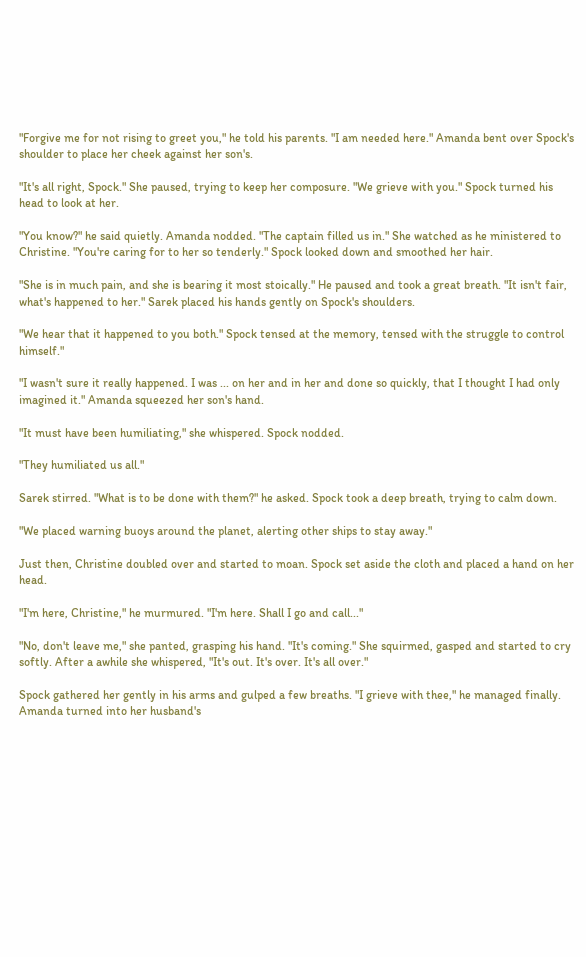"Forgive me for not rising to greet you," he told his parents. "I am needed here." Amanda bent over Spock's shoulder to place her cheek against her son's.

"It's all right, Spock." She paused, trying to keep her composure. "We grieve with you." Spock turned his head to look at her.

"You know?" he said quietly. Amanda nodded. "The captain filled us in." She watched as he ministered to Christine. "You're caring for to her so tenderly." Spock looked down and smoothed her hair.

"She is in much pain, and she is bearing it most stoically." He paused and took a great breath. "It isn't fair, what's happened to her." Sarek placed his hands gently on Spock's shoulders.

"We hear that it happened to you both." Spock tensed at the memory, tensed with the struggle to control himself."

"I wasn't sure it really happened. I was ... on her and in her and done so quickly, that I thought I had only imagined it." Amanda squeezed her son's hand.

"It must have been humiliating," she whispered. Spock nodded.

"They humiliated us all."

Sarek stirred. "What is to be done with them?" he asked. Spock took a deep breath, trying to calm down.

"We placed warning buoys around the planet, alerting other ships to stay away."

Just then, Christine doubled over and started to moan. Spock set aside the cloth and placed a hand on her head.

"I'm here, Christine," he murmured. "I'm here. Shall I go and call..."

"No, don't leave me," she panted, grasping his hand. "It's coming." She squirmed, gasped and started to cry softly. After a awhile she whispered, "It's out. It's over. It's all over."

Spock gathered her gently in his arms and gulped a few breaths. "I grieve with thee," he managed finally. Amanda turned into her husband's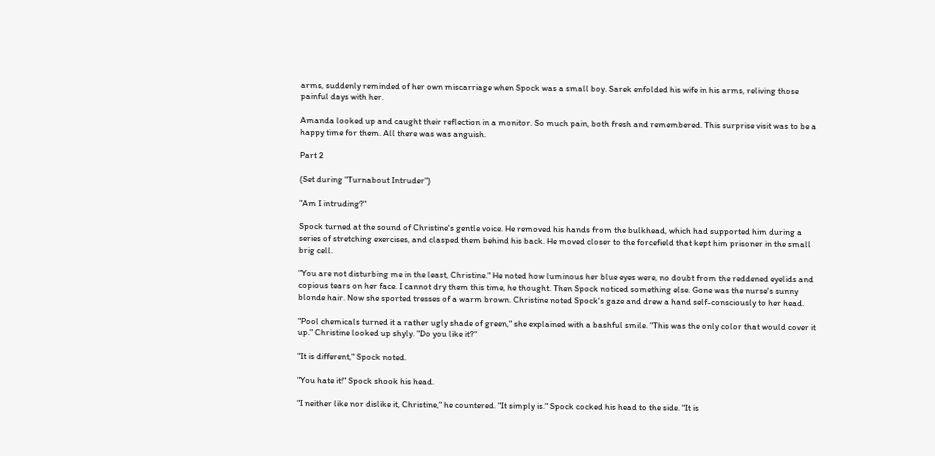arms, suddenly reminded of her own miscarriage when Spock was a small boy. Sarek enfolded his wife in his arms, reliving those painful days with her.

Amanda looked up and caught their reflection in a monitor. So much pain, both fresh and remembered. This surprise visit was to be a happy time for them. All there was was anguish.

Part 2

(Set during "Turnabout Intruder")

"Am I intruding?"

Spock turned at the sound of Christine's gentle voice. He removed his hands from the bulkhead, which had supported him during a series of stretching exercises, and clasped them behind his back. He moved closer to the forcefield that kept him prisoner in the small brig cell.

"You are not disturbing me in the least, Christine." He noted how luminous her blue eyes were, no doubt from the reddened eyelids and copious tears on her face. I cannot dry them this time, he thought. Then Spock noticed something else. Gone was the nurse's sunny blonde hair. Now she sported tresses of a warm brown. Christine noted Spock's gaze and drew a hand self-consciously to her head.

"Pool chemicals turned it a rather ugly shade of green," she explained with a bashful smile. "This was the only color that would cover it up." Christine looked up shyly. "Do you like it?"

"It is different," Spock noted.

"You hate it!" Spock shook his head.

"I neither like nor dislike it, Christine," he countered. "It simply is." Spock cocked his head to the side. "It is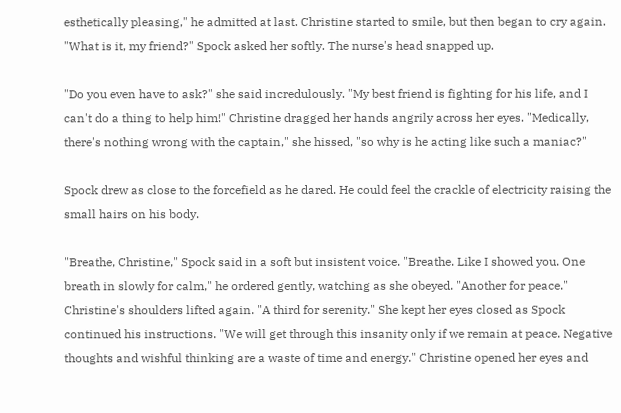esthetically pleasing," he admitted at last. Christine started to smile, but then began to cry again. "What is it, my friend?" Spock asked her softly. The nurse's head snapped up.

"Do you even have to ask?" she said incredulously. "My best friend is fighting for his life, and I can't do a thing to help him!" Christine dragged her hands angrily across her eyes. "Medically, there's nothing wrong with the captain," she hissed, "so why is he acting like such a maniac?"

Spock drew as close to the forcefield as he dared. He could feel the crackle of electricity raising the small hairs on his body.

"Breathe, Christine," Spock said in a soft but insistent voice. "Breathe. Like I showed you. One breath in slowly for calm," he ordered gently, watching as she obeyed. "Another for peace." Christine's shoulders lifted again. "A third for serenity." She kept her eyes closed as Spock continued his instructions. "We will get through this insanity only if we remain at peace. Negative thoughts and wishful thinking are a waste of time and energy." Christine opened her eyes and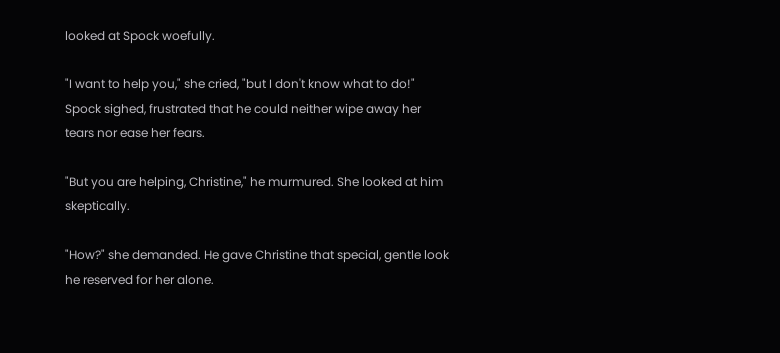looked at Spock woefully.

"I want to help you," she cried, "but I don't know what to do!" Spock sighed, frustrated that he could neither wipe away her tears nor ease her fears.

"But you are helping, Christine," he murmured. She looked at him skeptically.

"How?" she demanded. He gave Christine that special, gentle look he reserved for her alone.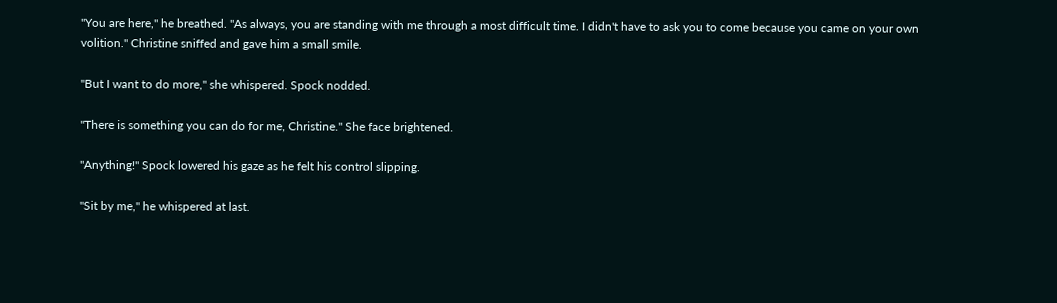"You are here," he breathed. "As always, you are standing with me through a most difficult time. I didn't have to ask you to come because you came on your own volition." Christine sniffed and gave him a small smile.

"But I want to do more," she whispered. Spock nodded.

"There is something you can do for me, Christine." She face brightened.

"Anything!" Spock lowered his gaze as he felt his control slipping.

"Sit by me," he whispered at last.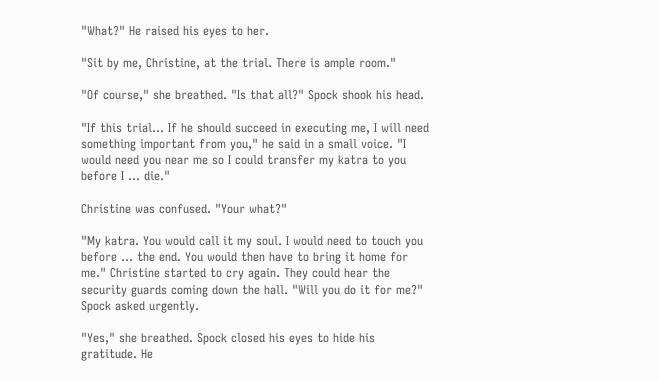"What?" He raised his eyes to her.

"Sit by me, Christine, at the trial. There is ample room."

"Of course," she breathed. "Is that all?" Spock shook his head.

"If this trial... If he should succeed in executing me, I will need something important from you," he said in a small voice. "I would need you near me so I could transfer my katra to you before I ... die."

Christine was confused. "Your what?"

"My katra. You would call it my soul. I would need to touch you before ... the end. You would then have to bring it home for me." Christine started to cry again. They could hear the security guards coming down the hall. "Will you do it for me?" Spock asked urgently.

"Yes," she breathed. Spock closed his eyes to hide his gratitude. He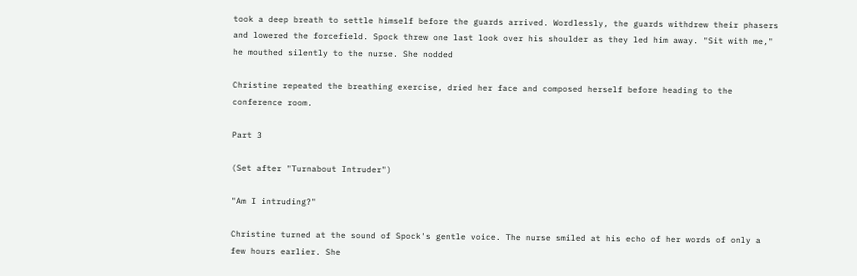took a deep breath to settle himself before the guards arrived. Wordlessly, the guards withdrew their phasers and lowered the forcefield. Spock threw one last look over his shoulder as they led him away. "Sit with me," he mouthed silently to the nurse. She nodded

Christine repeated the breathing exercise, dried her face and composed herself before heading to the conference room.

Part 3

(Set after "Turnabout Intruder")

"Am I intruding?"

Christine turned at the sound of Spock's gentle voice. The nurse smiled at his echo of her words of only a few hours earlier. She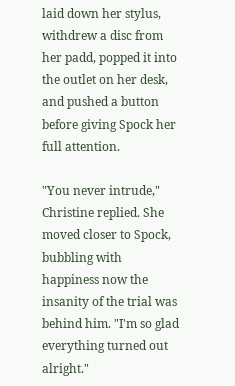laid down her stylus, withdrew a disc from her padd, popped it into the outlet on her desk, and pushed a button before giving Spock her full attention.

"You never intrude," Christine replied. She moved closer to Spock, bubbling with happiness now the insanity of the trial was behind him. "I'm so glad everything turned out alright."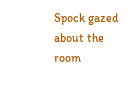Spock gazed about the room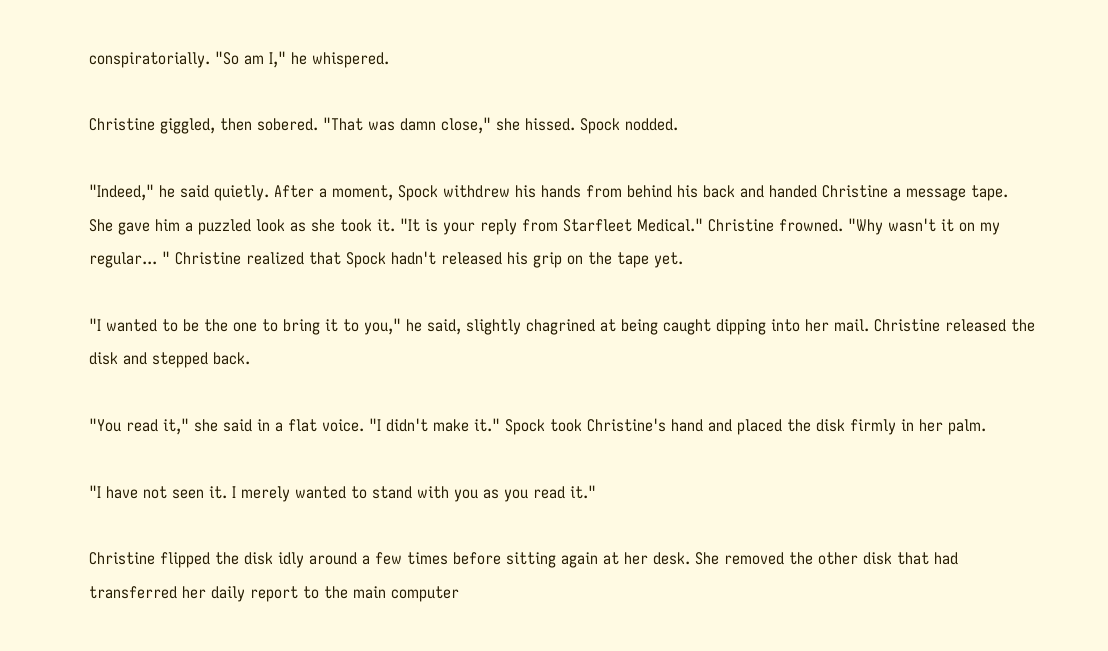conspiratorially. "So am I," he whispered.

Christine giggled, then sobered. "That was damn close," she hissed. Spock nodded.

"Indeed," he said quietly. After a moment, Spock withdrew his hands from behind his back and handed Christine a message tape. She gave him a puzzled look as she took it. "It is your reply from Starfleet Medical." Christine frowned. "Why wasn't it on my regular... " Christine realized that Spock hadn't released his grip on the tape yet.

"I wanted to be the one to bring it to you," he said, slightly chagrined at being caught dipping into her mail. Christine released the disk and stepped back.

"You read it," she said in a flat voice. "I didn't make it." Spock took Christine's hand and placed the disk firmly in her palm.

"I have not seen it. I merely wanted to stand with you as you read it."

Christine flipped the disk idly around a few times before sitting again at her desk. She removed the other disk that had transferred her daily report to the main computer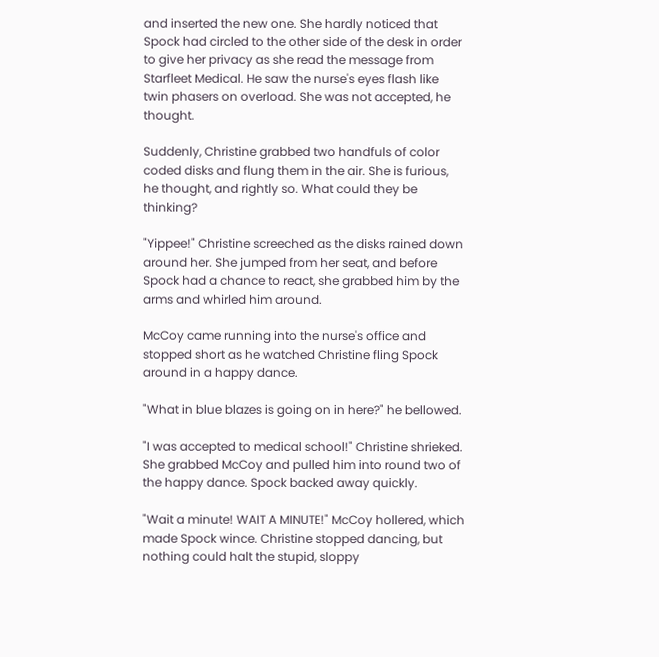and inserted the new one. She hardly noticed that Spock had circled to the other side of the desk in order to give her privacy as she read the message from Starfleet Medical. He saw the nurse's eyes flash like twin phasers on overload. She was not accepted, he thought.

Suddenly, Christine grabbed two handfuls of color coded disks and flung them in the air. She is furious, he thought, and rightly so. What could they be thinking?

"Yippee!" Christine screeched as the disks rained down around her. She jumped from her seat, and before Spock had a chance to react, she grabbed him by the arms and whirled him around.

McCoy came running into the nurse's office and stopped short as he watched Christine fling Spock around in a happy dance.

"What in blue blazes is going on in here?" he bellowed.

"I was accepted to medical school!" Christine shrieked. She grabbed McCoy and pulled him into round two of the happy dance. Spock backed away quickly.

"Wait a minute! WAIT A MINUTE!" McCoy hollered, which made Spock wince. Christine stopped dancing, but nothing could halt the stupid, sloppy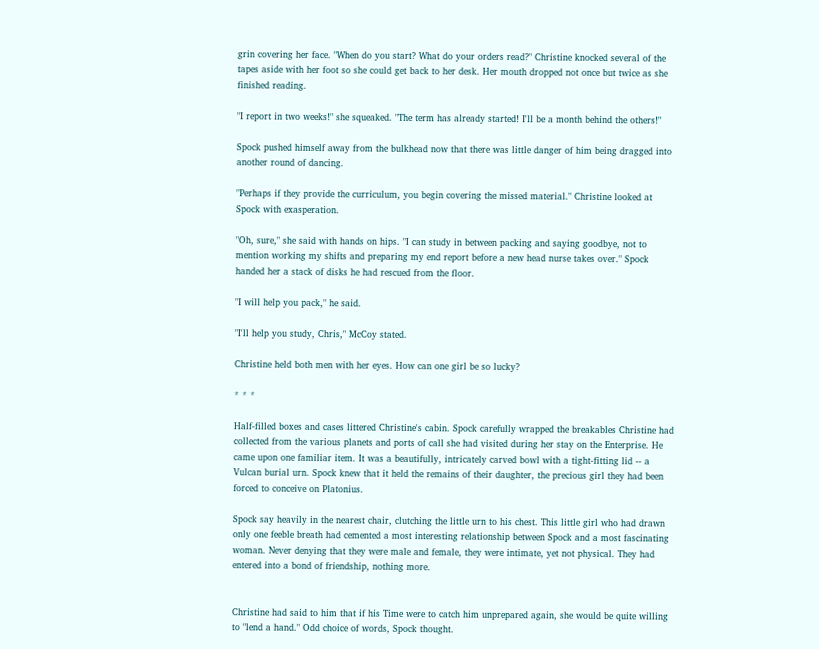grin covering her face. "When do you start? What do your orders read?" Christine knocked several of the tapes aside with her foot so she could get back to her desk. Her mouth dropped not once but twice as she finished reading.

"I report in two weeks!" she squeaked. "The term has already started! I'll be a month behind the others!"

Spock pushed himself away from the bulkhead now that there was little danger of him being dragged into another round of dancing.

"Perhaps if they provide the curriculum, you begin covering the missed material." Christine looked at Spock with exasperation.

"Oh, sure," she said with hands on hips. "I can study in between packing and saying goodbye, not to mention working my shifts and preparing my end report before a new head nurse takes over." Spock handed her a stack of disks he had rescued from the floor.

"I will help you pack," he said.

"I'll help you study, Chris," McCoy stated.

Christine held both men with her eyes. How can one girl be so lucky?

* * *

Half-filled boxes and cases littered Christine's cabin. Spock carefully wrapped the breakables Christine had collected from the various planets and ports of call she had visited during her stay on the Enterprise. He came upon one familiar item. It was a beautifully, intricately carved bowl with a tight-fitting lid -- a Vulcan burial urn. Spock knew that it held the remains of their daughter, the precious girl they had been forced to conceive on Platonius.

Spock say heavily in the nearest chair, clutching the little urn to his chest. This little girl who had drawn only one feeble breath had cemented a most interesting relationship between Spock and a most fascinating woman. Never denying that they were male and female, they were intimate, yet not physical. They had entered into a bond of friendship, nothing more.


Christine had said to him that if his Time were to catch him unprepared again, she would be quite willing to "lend a hand." Odd choice of words, Spock thought.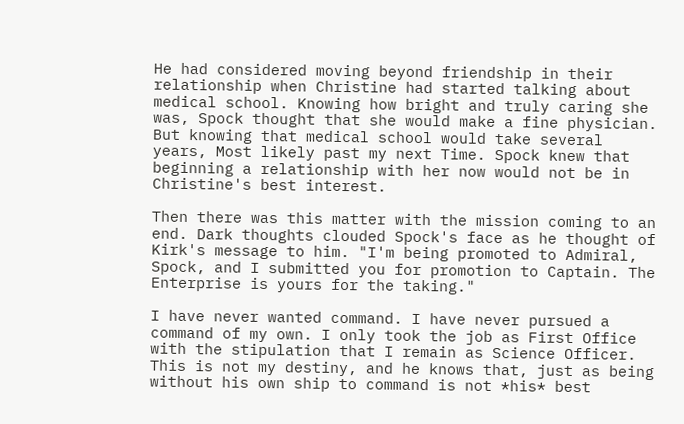He had considered moving beyond friendship in their relationship when Christine had started talking about medical school. Knowing how bright and truly caring she was, Spock thought that she would make a fine physician. But knowing that medical school would take several years, Most likely past my next Time. Spock knew that beginning a relationship with her now would not be in Christine's best interest.

Then there was this matter with the mission coming to an end. Dark thoughts clouded Spock's face as he thought of Kirk's message to him. "I'm being promoted to Admiral, Spock, and I submitted you for promotion to Captain. The Enterprise is yours for the taking."

I have never wanted command. I have never pursued a command of my own. I only took the job as First Office with the stipulation that I remain as Science Officer. This is not my destiny, and he knows that, just as being without his own ship to command is not *his* best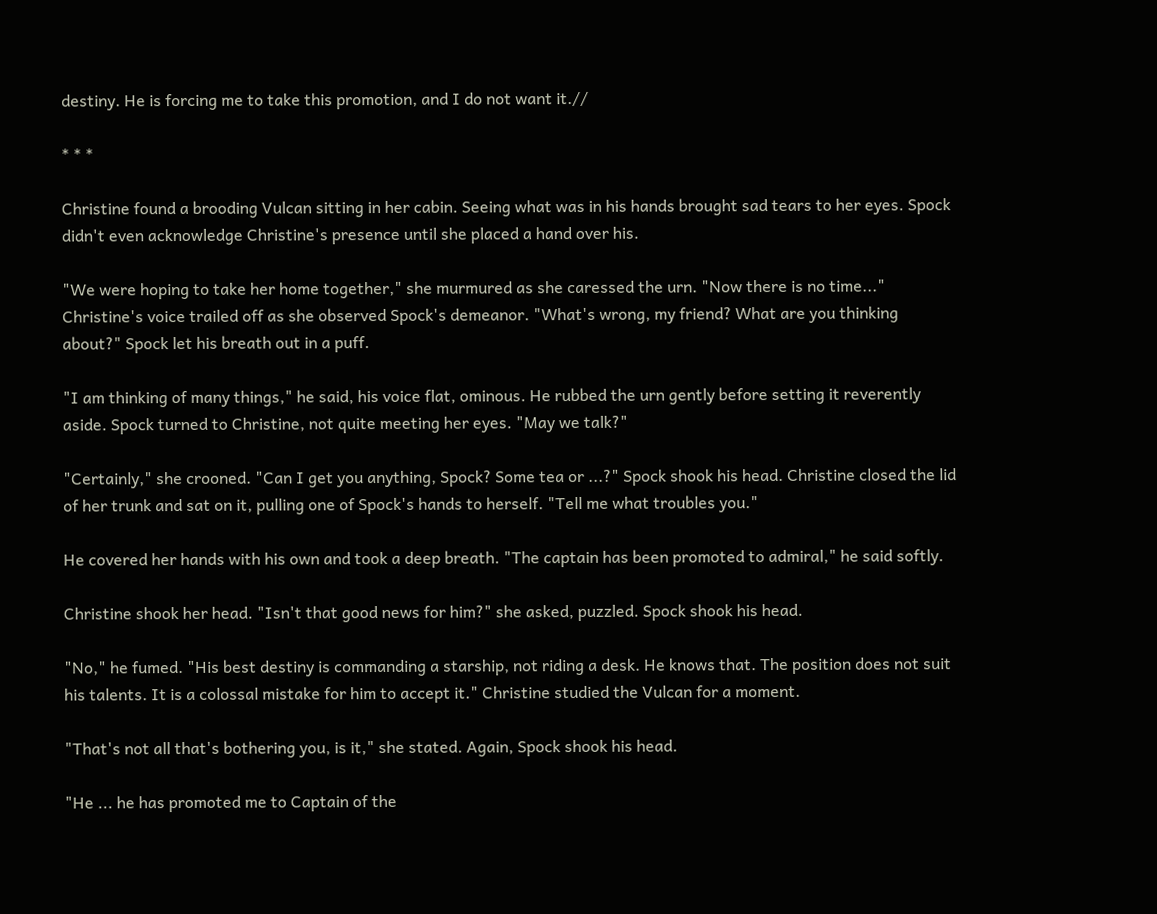destiny. He is forcing me to take this promotion, and I do not want it.//

* * *

Christine found a brooding Vulcan sitting in her cabin. Seeing what was in his hands brought sad tears to her eyes. Spock didn't even acknowledge Christine's presence until she placed a hand over his.

"We were hoping to take her home together," she murmured as she caressed the urn. "Now there is no time..." Christine's voice trailed off as she observed Spock's demeanor. "What's wrong, my friend? What are you thinking about?" Spock let his breath out in a puff.

"I am thinking of many things," he said, his voice flat, ominous. He rubbed the urn gently before setting it reverently aside. Spock turned to Christine, not quite meeting her eyes. "May we talk?"

"Certainly," she crooned. "Can I get you anything, Spock? Some tea or ...?" Spock shook his head. Christine closed the lid of her trunk and sat on it, pulling one of Spock's hands to herself. "Tell me what troubles you."

He covered her hands with his own and took a deep breath. "The captain has been promoted to admiral," he said softly.

Christine shook her head. "Isn't that good news for him?" she asked, puzzled. Spock shook his head.

"No," he fumed. "His best destiny is commanding a starship, not riding a desk. He knows that. The position does not suit his talents. It is a colossal mistake for him to accept it." Christine studied the Vulcan for a moment.

"That's not all that's bothering you, is it," she stated. Again, Spock shook his head.

"He ... he has promoted me to Captain of the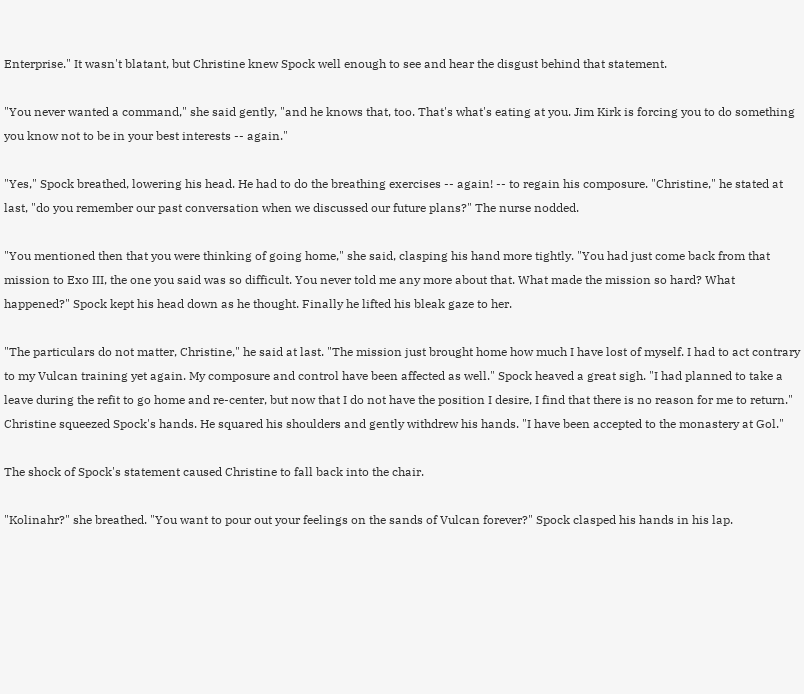Enterprise." It wasn't blatant, but Christine knew Spock well enough to see and hear the disgust behind that statement.

"You never wanted a command," she said gently, "and he knows that, too. That's what's eating at you. Jim Kirk is forcing you to do something you know not to be in your best interests -- again."

"Yes," Spock breathed, lowering his head. He had to do the breathing exercises -- again! -- to regain his composure. "Christine," he stated at last, "do you remember our past conversation when we discussed our future plans?" The nurse nodded.

"You mentioned then that you were thinking of going home," she said, clasping his hand more tightly. "You had just come back from that mission to Exo III, the one you said was so difficult. You never told me any more about that. What made the mission so hard? What happened?" Spock kept his head down as he thought. Finally he lifted his bleak gaze to her.

"The particulars do not matter, Christine," he said at last. "The mission just brought home how much I have lost of myself. I had to act contrary to my Vulcan training yet again. My composure and control have been affected as well." Spock heaved a great sigh. "I had planned to take a leave during the refit to go home and re-center, but now that I do not have the position I desire, I find that there is no reason for me to return." Christine squeezed Spock's hands. He squared his shoulders and gently withdrew his hands. "I have been accepted to the monastery at Gol."

The shock of Spock's statement caused Christine to fall back into the chair.

"Kolinahr?" she breathed. "You want to pour out your feelings on the sands of Vulcan forever?" Spock clasped his hands in his lap.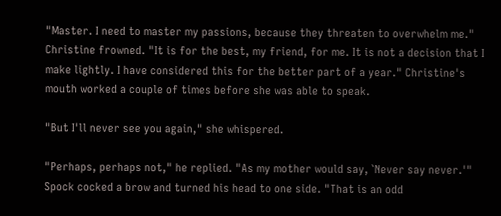"Master. I need to master my passions, because they threaten to overwhelm me." Christine frowned. "It is for the best, my friend, for me. It is not a decision that I make lightly. I have considered this for the better part of a year." Christine's mouth worked a couple of times before she was able to speak.

"But I'll never see you again," she whispered.

"Perhaps, perhaps not," he replied. "As my mother would say, `Never say never.'" Spock cocked a brow and turned his head to one side. "That is an odd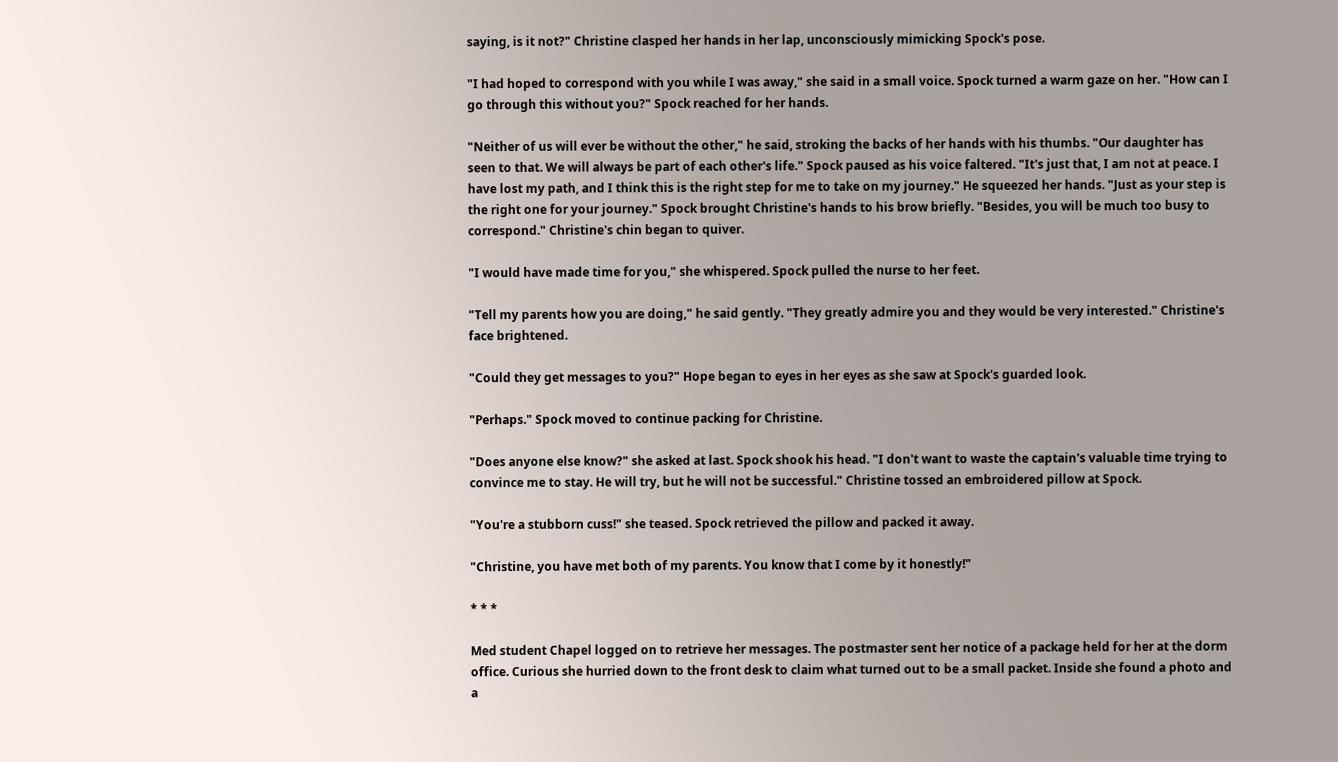saying, is it not?" Christine clasped her hands in her lap, unconsciously mimicking Spock's pose.

"I had hoped to correspond with you while I was away," she said in a small voice. Spock turned a warm gaze on her. "How can I go through this without you?" Spock reached for her hands.

"Neither of us will ever be without the other," he said, stroking the backs of her hands with his thumbs. "Our daughter has seen to that. We will always be part of each other's life." Spock paused as his voice faltered. "It's just that, I am not at peace. I have lost my path, and I think this is the right step for me to take on my journey." He squeezed her hands. "Just as your step is the right one for your journey." Spock brought Christine's hands to his brow briefly. "Besides, you will be much too busy to correspond." Christine's chin began to quiver.

"I would have made time for you," she whispered. Spock pulled the nurse to her feet.

"Tell my parents how you are doing," he said gently. "They greatly admire you and they would be very interested." Christine's face brightened.

"Could they get messages to you?" Hope began to eyes in her eyes as she saw at Spock's guarded look.

"Perhaps." Spock moved to continue packing for Christine.

"Does anyone else know?" she asked at last. Spock shook his head. "I don't want to waste the captain's valuable time trying to convince me to stay. He will try, but he will not be successful." Christine tossed an embroidered pillow at Spock.

"You're a stubborn cuss!" she teased. Spock retrieved the pillow and packed it away.

"Christine, you have met both of my parents. You know that I come by it honestly!"

* * *

Med student Chapel logged on to retrieve her messages. The postmaster sent her notice of a package held for her at the dorm office. Curious she hurried down to the front desk to claim what turned out to be a small packet. Inside she found a photo and a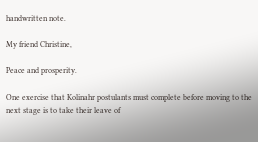handwritten note.

My friend Christine,

Peace and prosperity.

One exercise that Kolinahr postulants must complete before moving to the next stage is to take their leave of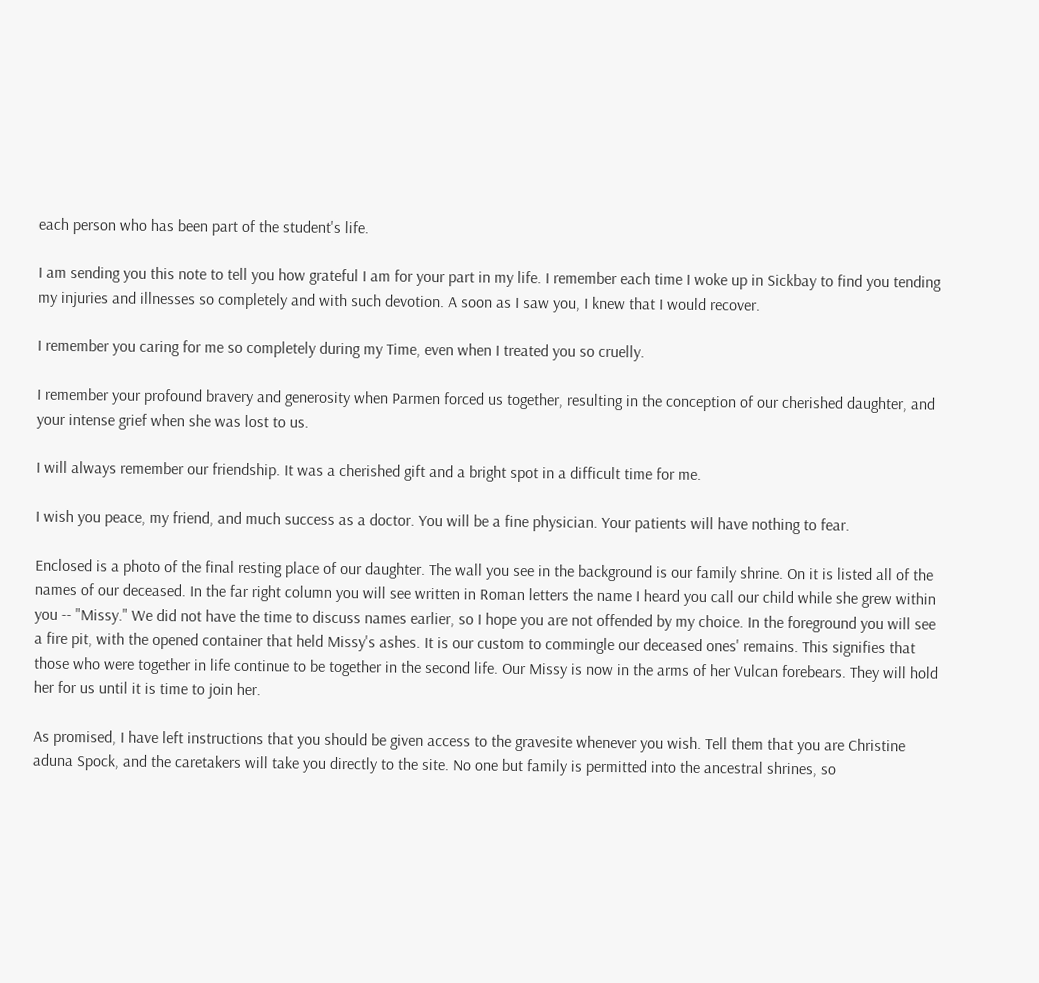each person who has been part of the student's life.

I am sending you this note to tell you how grateful I am for your part in my life. I remember each time I woke up in Sickbay to find you tending my injuries and illnesses so completely and with such devotion. A soon as I saw you, I knew that I would recover.

I remember you caring for me so completely during my Time, even when I treated you so cruelly.

I remember your profound bravery and generosity when Parmen forced us together, resulting in the conception of our cherished daughter, and your intense grief when she was lost to us.

I will always remember our friendship. It was a cherished gift and a bright spot in a difficult time for me.

I wish you peace, my friend, and much success as a doctor. You will be a fine physician. Your patients will have nothing to fear.

Enclosed is a photo of the final resting place of our daughter. The wall you see in the background is our family shrine. On it is listed all of the names of our deceased. In the far right column you will see written in Roman letters the name I heard you call our child while she grew within you -- "Missy." We did not have the time to discuss names earlier, so I hope you are not offended by my choice. In the foreground you will see a fire pit, with the opened container that held Missy's ashes. It is our custom to commingle our deceased ones' remains. This signifies that those who were together in life continue to be together in the second life. Our Missy is now in the arms of her Vulcan forebears. They will hold her for us until it is time to join her.

As promised, I have left instructions that you should be given access to the gravesite whenever you wish. Tell them that you are Christine aduna Spock, and the caretakers will take you directly to the site. No one but family is permitted into the ancestral shrines, so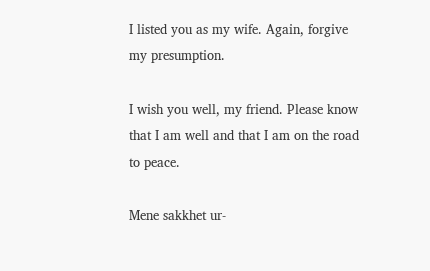I listed you as my wife. Again, forgive my presumption.

I wish you well, my friend. Please know that I am well and that I am on the road to peace.

Mene sakkhet ur-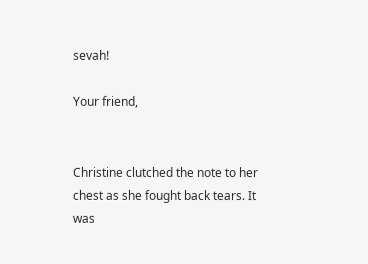sevah!

Your friend,


Christine clutched the note to her chest as she fought back tears. It was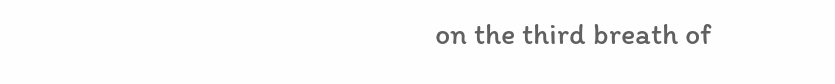on the third breath of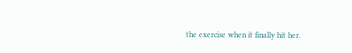the exercise when it finally hit her.